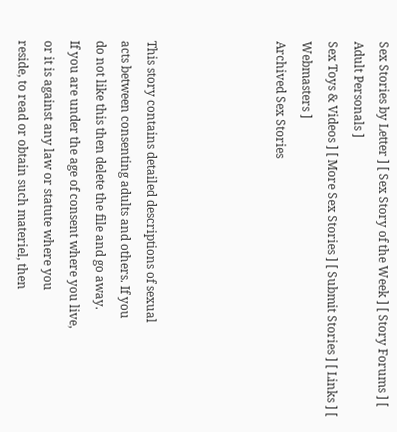Sex Stories by Letter ] [ Sex Story of the Week ] [ Story Forums ] [ Adult Personals ]
Sex Toys & Videos ] [ More Sex Stories ] [ Submit Stories ] [ Links ] [ Webmasters ]
Archived Sex Stories




This story contains detailed descriptions of sexual
acts between consenting adults and others. If you
do not like this then delete the file and go away.
If you are under the age of consent where you live,
or it is against any law or statute where you
reside, to read or obtain such materiel, then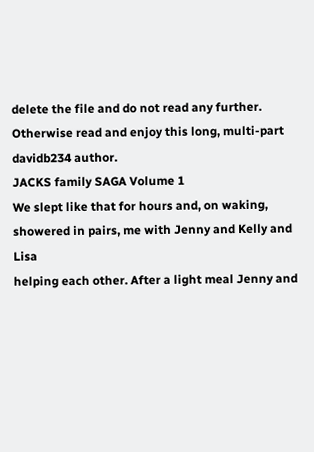delete the file and do not read any further.
Otherwise read and enjoy this long, multi-part
davidb234 author.
JACKS family SAGA Volume 1
We slept like that for hours and, on waking,
showered in pairs, me with Jenny and Kelly and Lisa
helping each other. After a light meal Jenny and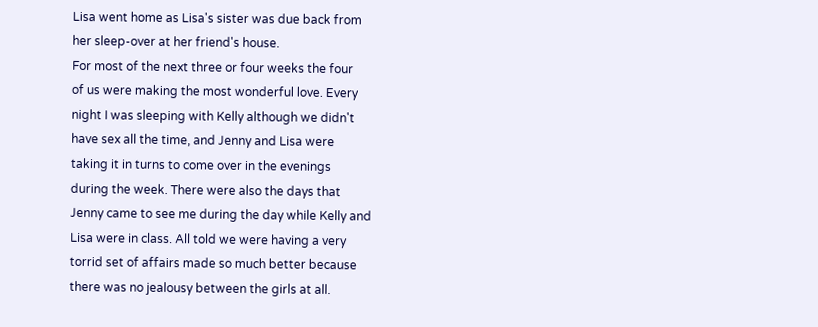Lisa went home as Lisa's sister was due back from
her sleep-over at her friend's house.
For most of the next three or four weeks the four
of us were making the most wonderful love. Every
night I was sleeping with Kelly although we didn't
have sex all the time, and Jenny and Lisa were
taking it in turns to come over in the evenings
during the week. There were also the days that
Jenny came to see me during the day while Kelly and
Lisa were in class. All told we were having a very
torrid set of affairs made so much better because
there was no jealousy between the girls at all.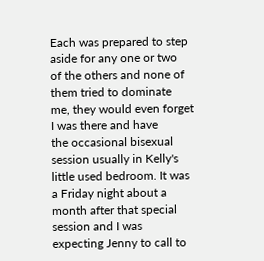Each was prepared to step aside for any one or two
of the others and none of them tried to dominate
me, they would even forget I was there and have
the occasional bisexual session usually in Kelly's
little used bedroom. It was a Friday night about a
month after that special session and I was
expecting Jenny to call to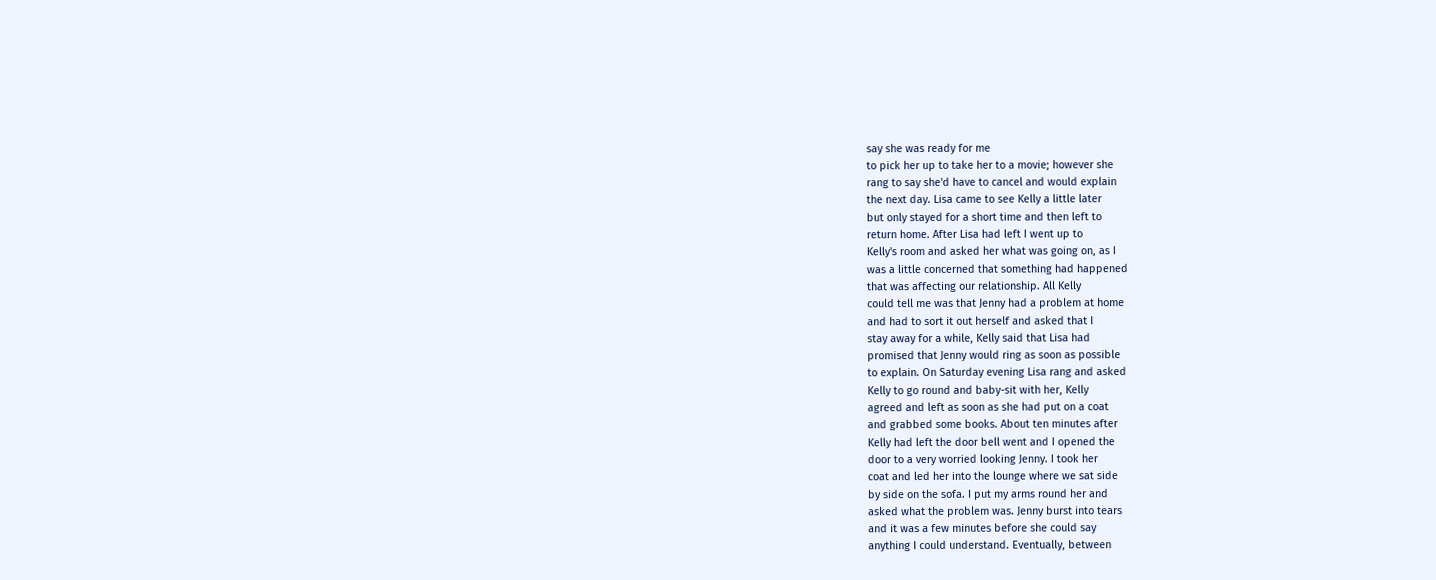say she was ready for me
to pick her up to take her to a movie; however she
rang to say she'd have to cancel and would explain
the next day. Lisa came to see Kelly a little later
but only stayed for a short time and then left to
return home. After Lisa had left I went up to
Kelly's room and asked her what was going on, as I
was a little concerned that something had happened
that was affecting our relationship. All Kelly
could tell me was that Jenny had a problem at home
and had to sort it out herself and asked that I
stay away for a while, Kelly said that Lisa had
promised that Jenny would ring as soon as possible
to explain. On Saturday evening Lisa rang and asked
Kelly to go round and baby-sit with her, Kelly
agreed and left as soon as she had put on a coat
and grabbed some books. About ten minutes after
Kelly had left the door bell went and I opened the
door to a very worried looking Jenny. I took her
coat and led her into the lounge where we sat side
by side on the sofa. I put my arms round her and
asked what the problem was. Jenny burst into tears
and it was a few minutes before she could say
anything I could understand. Eventually, between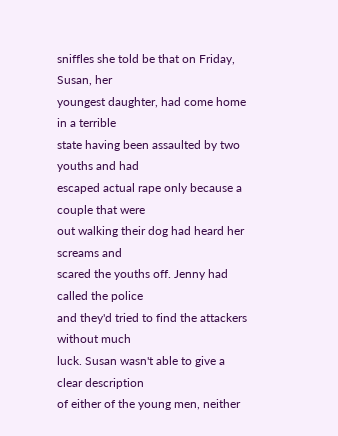sniffles she told be that on Friday, Susan, her
youngest daughter, had come home in a terrible
state having been assaulted by two youths and had
escaped actual rape only because a couple that were
out walking their dog had heard her screams and
scared the youths off. Jenny had called the police
and they'd tried to find the attackers without much
luck. Susan wasn't able to give a clear description
of either of the young men, neither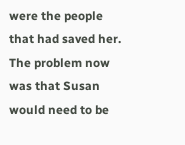were the people
that had saved her. The problem now was that Susan
would need to be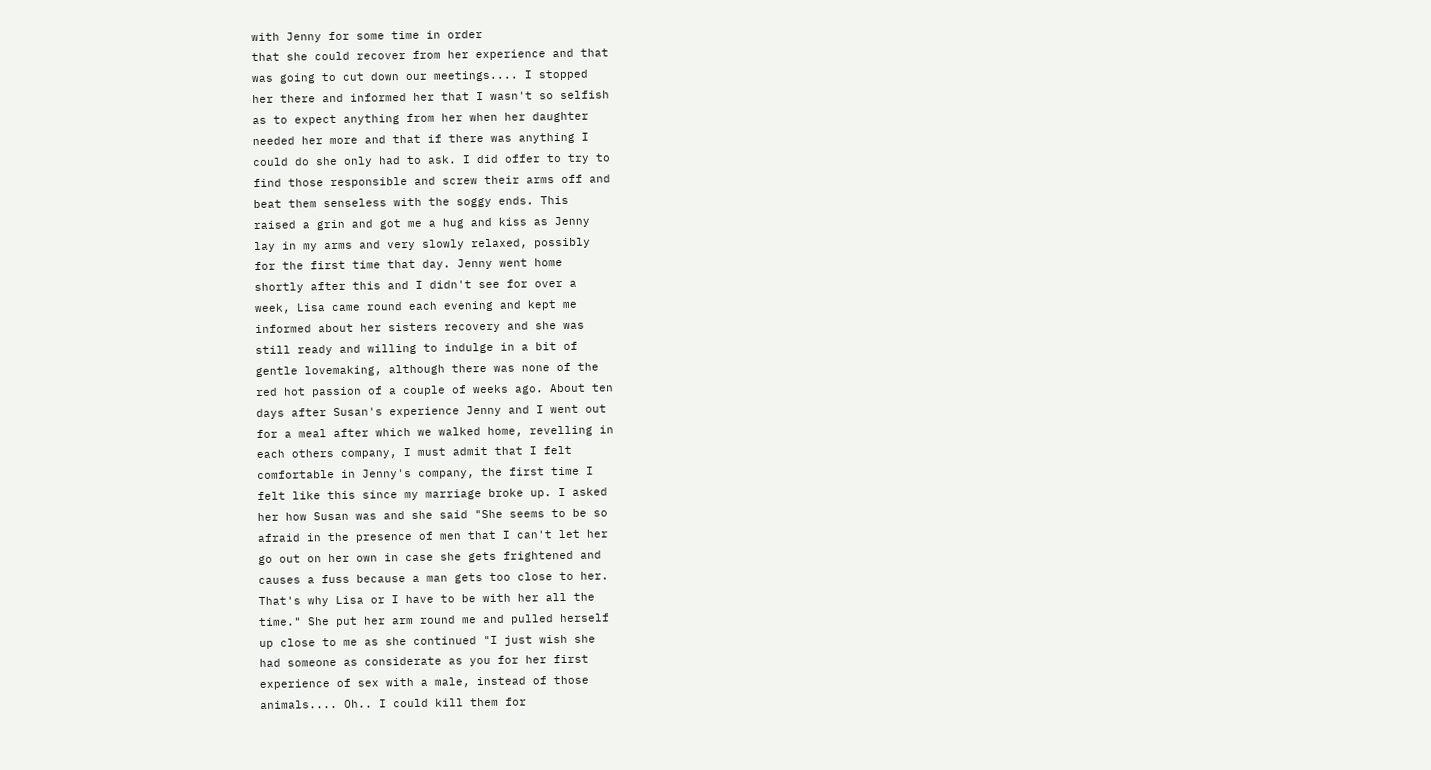with Jenny for some time in order
that she could recover from her experience and that
was going to cut down our meetings.... I stopped
her there and informed her that I wasn't so selfish
as to expect anything from her when her daughter
needed her more and that if there was anything I
could do she only had to ask. I did offer to try to
find those responsible and screw their arms off and
beat them senseless with the soggy ends. This
raised a grin and got me a hug and kiss as Jenny
lay in my arms and very slowly relaxed, possibly
for the first time that day. Jenny went home
shortly after this and I didn't see for over a
week, Lisa came round each evening and kept me
informed about her sisters recovery and she was
still ready and willing to indulge in a bit of
gentle lovemaking, although there was none of the
red hot passion of a couple of weeks ago. About ten
days after Susan's experience Jenny and I went out
for a meal after which we walked home, revelling in
each others company, I must admit that I felt
comfortable in Jenny's company, the first time I
felt like this since my marriage broke up. I asked
her how Susan was and she said "She seems to be so
afraid in the presence of men that I can't let her
go out on her own in case she gets frightened and
causes a fuss because a man gets too close to her.
That's why Lisa or I have to be with her all the
time." She put her arm round me and pulled herself
up close to me as she continued "I just wish she
had someone as considerate as you for her first
experience of sex with a male, instead of those
animals.... Oh.. I could kill them for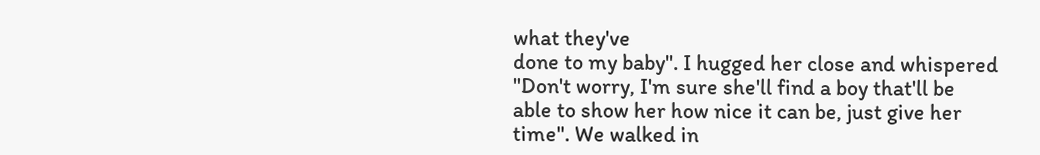what they've
done to my baby". I hugged her close and whispered
"Don't worry, I'm sure she'll find a boy that'll be
able to show her how nice it can be, just give her
time". We walked in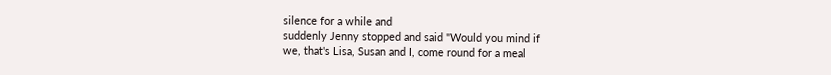silence for a while and
suddenly Jenny stopped and said "Would you mind if
we, that's Lisa, Susan and I, come round for a meal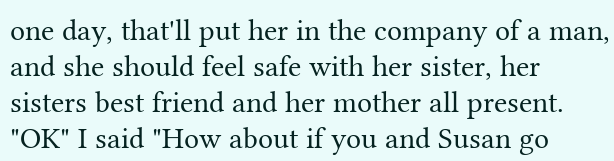one day, that'll put her in the company of a man,
and she should feel safe with her sister, her
sisters best friend and her mother all present.
"OK" I said "How about if you and Susan go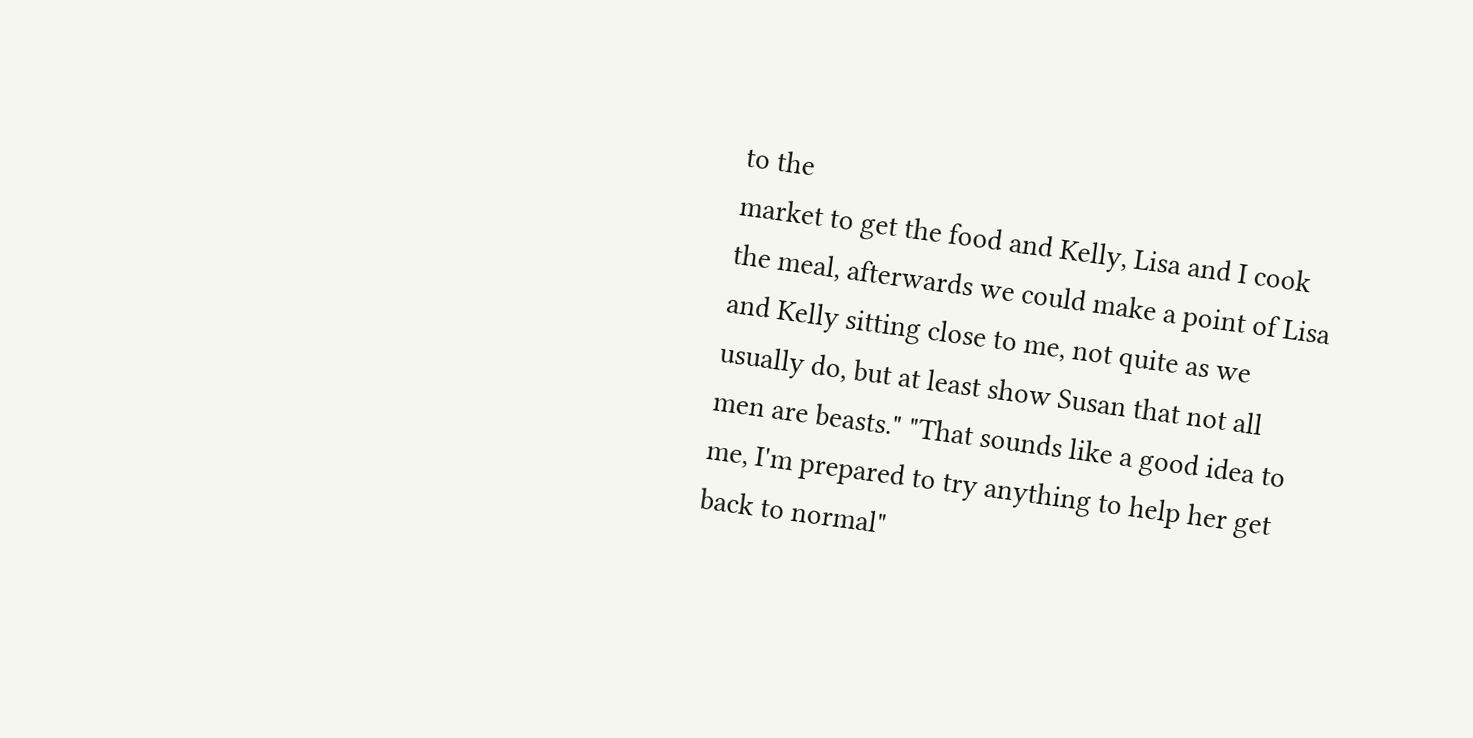to the
market to get the food and Kelly, Lisa and I cook
the meal, afterwards we could make a point of Lisa
and Kelly sitting close to me, not quite as we
usually do, but at least show Susan that not all
men are beasts." "That sounds like a good idea to
me, I'm prepared to try anything to help her get
back to normal"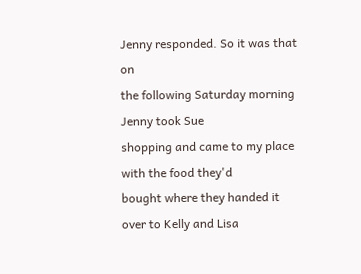Jenny responded. So it was that on
the following Saturday morning Jenny took Sue
shopping and came to my place with the food they'd
bought where they handed it over to Kelly and Lisa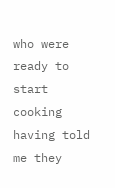who were ready to start cooking having told me they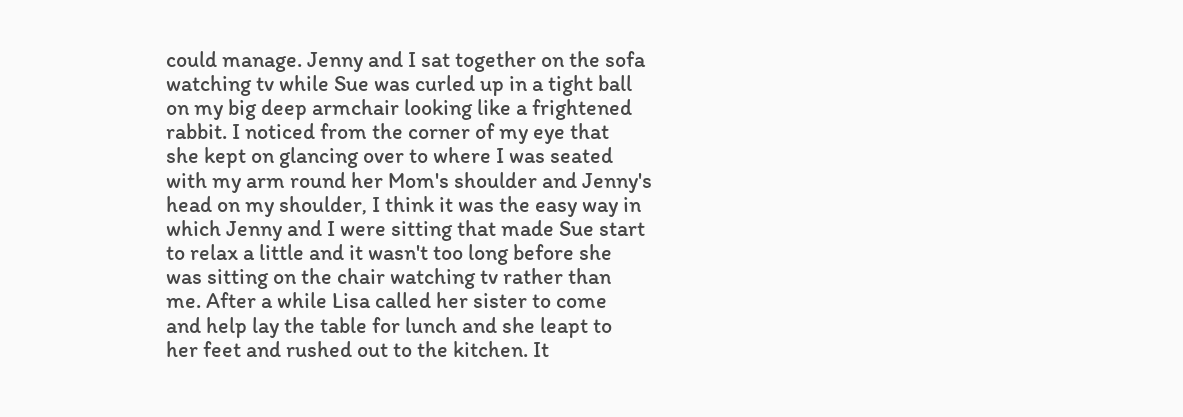could manage. Jenny and I sat together on the sofa
watching tv while Sue was curled up in a tight ball
on my big deep armchair looking like a frightened
rabbit. I noticed from the corner of my eye that
she kept on glancing over to where I was seated
with my arm round her Mom's shoulder and Jenny's
head on my shoulder, I think it was the easy way in
which Jenny and I were sitting that made Sue start
to relax a little and it wasn't too long before she
was sitting on the chair watching tv rather than
me. After a while Lisa called her sister to come
and help lay the table for lunch and she leapt to
her feet and rushed out to the kitchen. It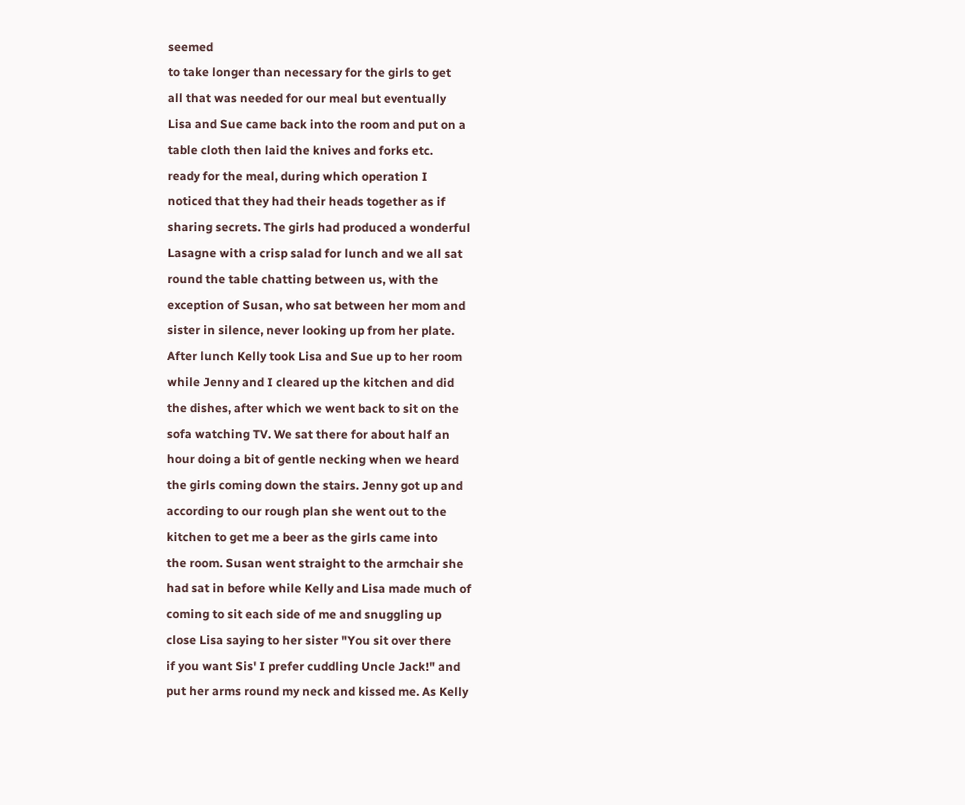seemed
to take longer than necessary for the girls to get
all that was needed for our meal but eventually
Lisa and Sue came back into the room and put on a
table cloth then laid the knives and forks etc.
ready for the meal, during which operation I
noticed that they had their heads together as if
sharing secrets. The girls had produced a wonderful
Lasagne with a crisp salad for lunch and we all sat
round the table chatting between us, with the
exception of Susan, who sat between her mom and
sister in silence, never looking up from her plate.
After lunch Kelly took Lisa and Sue up to her room
while Jenny and I cleared up the kitchen and did
the dishes, after which we went back to sit on the
sofa watching TV. We sat there for about half an
hour doing a bit of gentle necking when we heard
the girls coming down the stairs. Jenny got up and
according to our rough plan she went out to the
kitchen to get me a beer as the girls came into
the room. Susan went straight to the armchair she
had sat in before while Kelly and Lisa made much of
coming to sit each side of me and snuggling up
close Lisa saying to her sister "You sit over there
if you want Sis' I prefer cuddling Uncle Jack!" and
put her arms round my neck and kissed me. As Kelly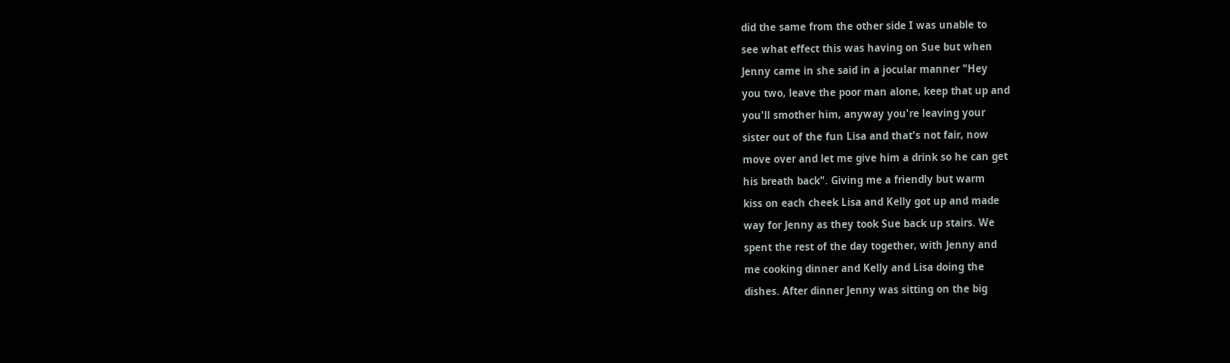did the same from the other side I was unable to
see what effect this was having on Sue but when
Jenny came in she said in a jocular manner "Hey
you two, leave the poor man alone, keep that up and
you'll smother him, anyway you're leaving your
sister out of the fun Lisa and that's not fair, now
move over and let me give him a drink so he can get
his breath back". Giving me a friendly but warm
kiss on each cheek Lisa and Kelly got up and made
way for Jenny as they took Sue back up stairs. We
spent the rest of the day together, with Jenny and
me cooking dinner and Kelly and Lisa doing the
dishes. After dinner Jenny was sitting on the big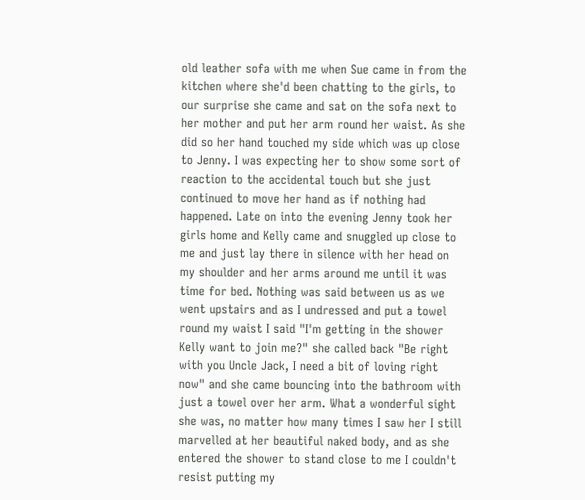old leather sofa with me when Sue came in from the
kitchen where she'd been chatting to the girls, to
our surprise she came and sat on the sofa next to
her mother and put her arm round her waist. As she
did so her hand touched my side which was up close
to Jenny. I was expecting her to show some sort of
reaction to the accidental touch but she just
continued to move her hand as if nothing had
happened. Late on into the evening Jenny took her
girls home and Kelly came and snuggled up close to
me and just lay there in silence with her head on
my shoulder and her arms around me until it was
time for bed. Nothing was said between us as we
went upstairs and as I undressed and put a towel
round my waist I said "I'm getting in the shower
Kelly want to join me?" she called back "Be right
with you Uncle Jack, I need a bit of loving right
now" and she came bouncing into the bathroom with
just a towel over her arm. What a wonderful sight
she was, no matter how many times I saw her I still
marvelled at her beautiful naked body, and as she
entered the shower to stand close to me I couldn't
resist putting my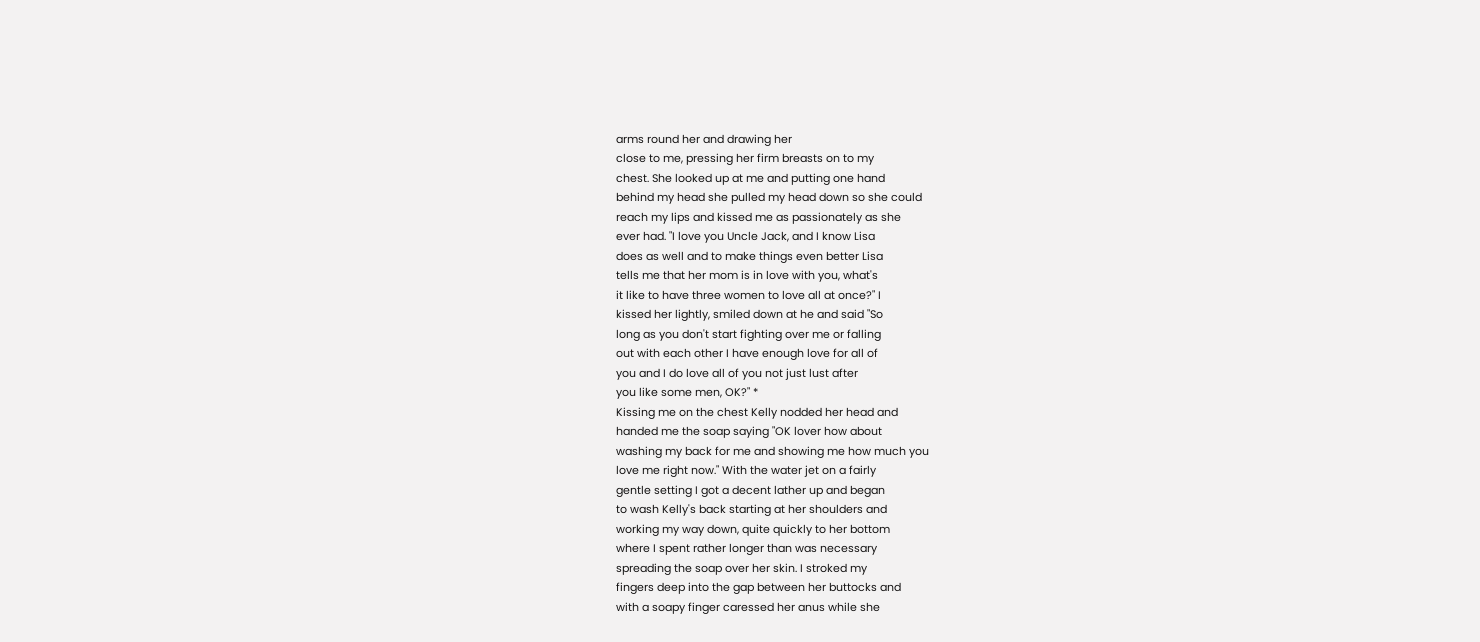arms round her and drawing her
close to me, pressing her firm breasts on to my
chest. She looked up at me and putting one hand
behind my head she pulled my head down so she could
reach my lips and kissed me as passionately as she
ever had. "I love you Uncle Jack, and I know Lisa
does as well and to make things even better Lisa
tells me that her mom is in love with you, what's
it like to have three women to love all at once?" I
kissed her lightly, smiled down at he and said "So
long as you don't start fighting over me or falling
out with each other I have enough love for all of
you and I do love all of you not just lust after
you like some men, OK?" *
Kissing me on the chest Kelly nodded her head and
handed me the soap saying "OK lover how about
washing my back for me and showing me how much you
love me right now." With the water jet on a fairly
gentle setting I got a decent lather up and began
to wash Kelly's back starting at her shoulders and
working my way down, quite quickly to her bottom
where I spent rather longer than was necessary
spreading the soap over her skin. I stroked my
fingers deep into the gap between her buttocks and
with a soapy finger caressed her anus while she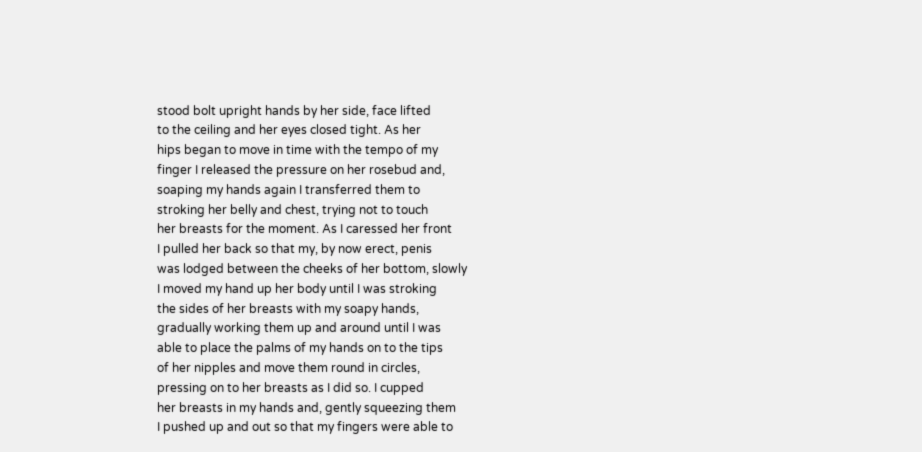stood bolt upright hands by her side, face lifted
to the ceiling and her eyes closed tight. As her
hips began to move in time with the tempo of my
finger I released the pressure on her rosebud and,
soaping my hands again I transferred them to
stroking her belly and chest, trying not to touch
her breasts for the moment. As I caressed her front
I pulled her back so that my, by now erect, penis
was lodged between the cheeks of her bottom, slowly
I moved my hand up her body until I was stroking
the sides of her breasts with my soapy hands,
gradually working them up and around until I was
able to place the palms of my hands on to the tips
of her nipples and move them round in circles,
pressing on to her breasts as I did so. I cupped
her breasts in my hands and, gently squeezing them
I pushed up and out so that my fingers were able to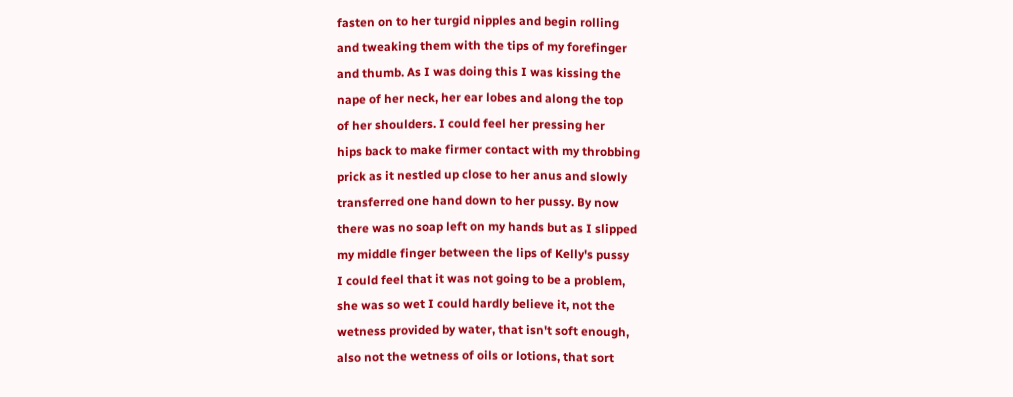fasten on to her turgid nipples and begin rolling
and tweaking them with the tips of my forefinger
and thumb. As I was doing this I was kissing the
nape of her neck, her ear lobes and along the top
of her shoulders. I could feel her pressing her
hips back to make firmer contact with my throbbing
prick as it nestled up close to her anus and slowly
transferred one hand down to her pussy. By now
there was no soap left on my hands but as I slipped
my middle finger between the lips of Kelly's pussy
I could feel that it was not going to be a problem,
she was so wet I could hardly believe it, not the
wetness provided by water, that isn't soft enough,
also not the wetness of oils or lotions, that sort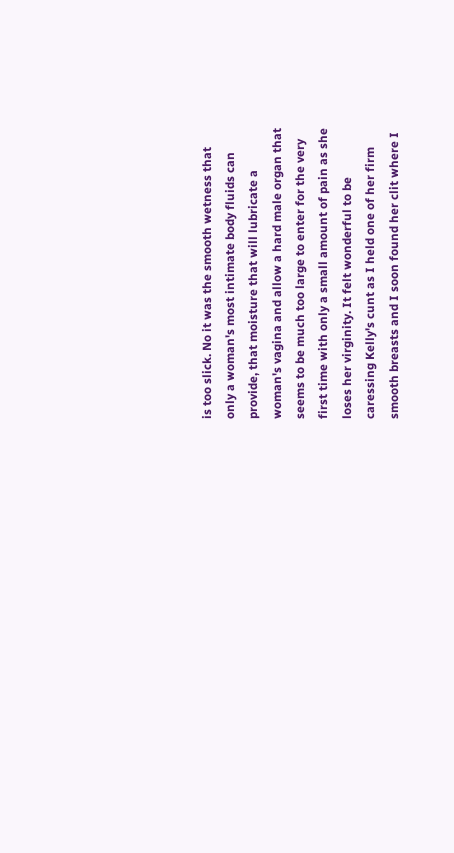is too slick. No it was the smooth wetness that
only a woman's most intimate body fluids can
provide, that moisture that will lubricate a
woman's vagina and allow a hard male organ that
seems to be much too large to enter for the very
first time with only a small amount of pain as she
loses her virginity. It felt wonderful to be
caressing Kelly's cunt as I held one of her firm
smooth breasts and I soon found her clit where I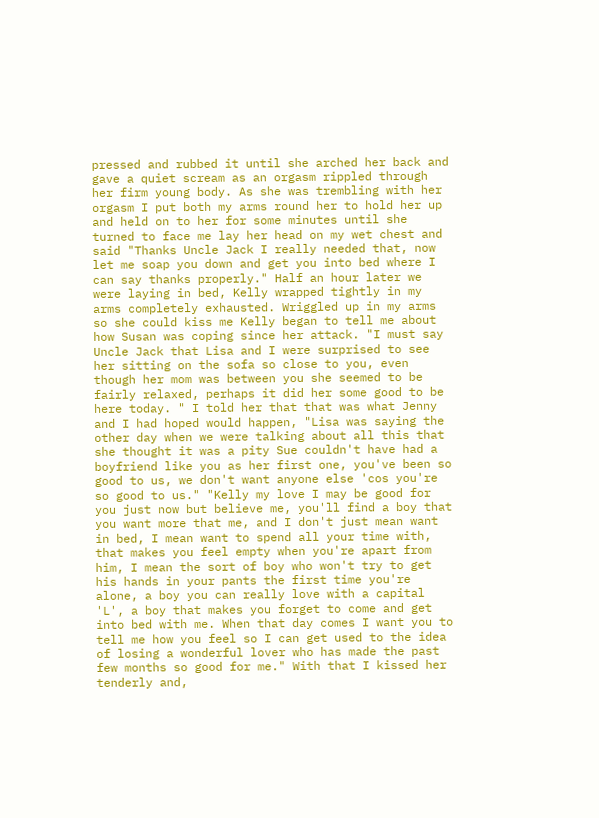pressed and rubbed it until she arched her back and
gave a quiet scream as an orgasm rippled through
her firm young body. As she was trembling with her
orgasm I put both my arms round her to hold her up
and held on to her for some minutes until she
turned to face me lay her head on my wet chest and
said "Thanks Uncle Jack I really needed that, now
let me soap you down and get you into bed where I
can say thanks properly." Half an hour later we
were laying in bed, Kelly wrapped tightly in my
arms completely exhausted. Wriggled up in my arms
so she could kiss me Kelly began to tell me about
how Susan was coping since her attack. "I must say
Uncle Jack that Lisa and I were surprised to see
her sitting on the sofa so close to you, even
though her mom was between you she seemed to be
fairly relaxed, perhaps it did her some good to be
here today. " I told her that that was what Jenny
and I had hoped would happen, "Lisa was saying the
other day when we were talking about all this that
she thought it was a pity Sue couldn't have had a
boyfriend like you as her first one, you've been so
good to us, we don't want anyone else 'cos you're
so good to us." "Kelly my love I may be good for
you just now but believe me, you'll find a boy that
you want more that me, and I don't just mean want
in bed, I mean want to spend all your time with,
that makes you feel empty when you're apart from
him, I mean the sort of boy who won't try to get
his hands in your pants the first time you're
alone, a boy you can really love with a capital
'L', a boy that makes you forget to come and get
into bed with me. When that day comes I want you to
tell me how you feel so I can get used to the idea
of losing a wonderful lover who has made the past
few months so good for me." With that I kissed her
tenderly and,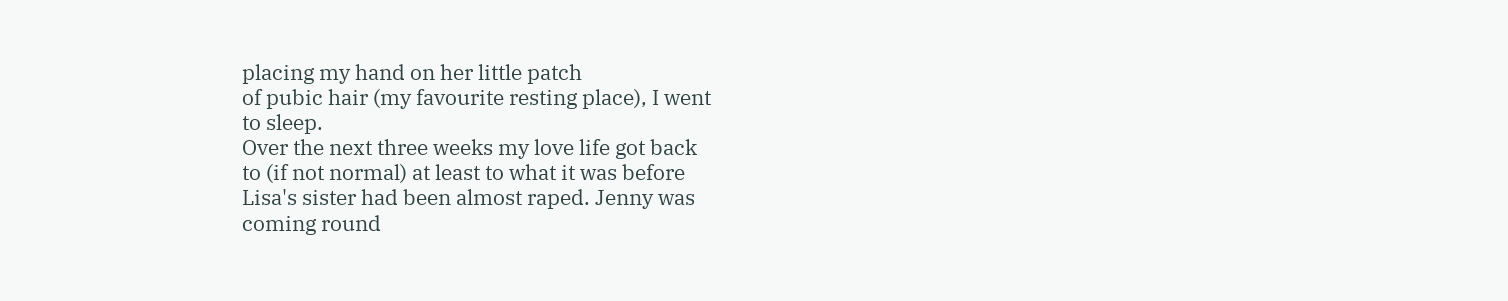placing my hand on her little patch
of pubic hair (my favourite resting place), I went
to sleep.
Over the next three weeks my love life got back
to (if not normal) at least to what it was before
Lisa's sister had been almost raped. Jenny was
coming round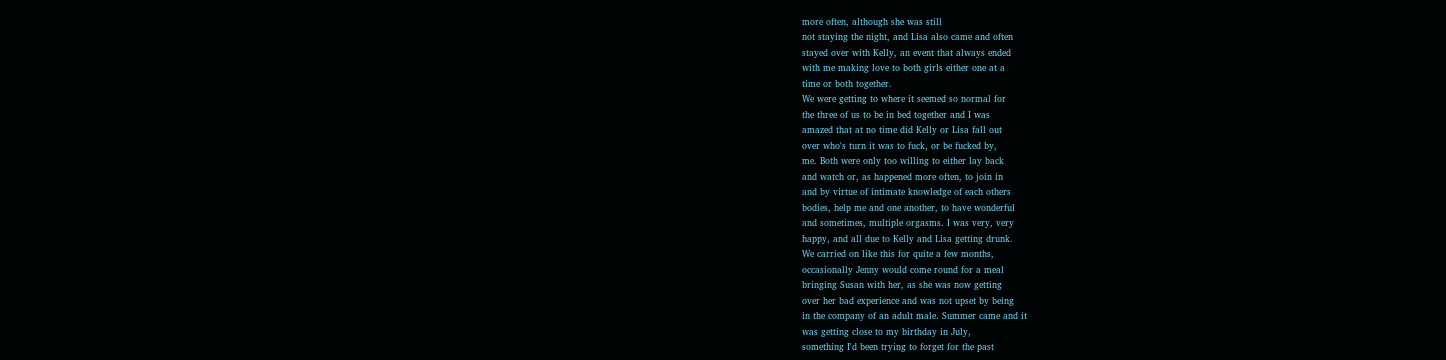more often, although she was still
not staying the night, and Lisa also came and often
stayed over with Kelly, an event that always ended
with me making love to both girls either one at a
time or both together.
We were getting to where it seemed so normal for
the three of us to be in bed together and I was
amazed that at no time did Kelly or Lisa fall out
over who's turn it was to fuck, or be fucked by,
me. Both were only too willing to either lay back
and watch or, as happened more often, to join in
and by virtue of intimate knowledge of each others
bodies, help me and one another, to have wonderful
and sometimes, multiple orgasms. I was very, very
happy, and all due to Kelly and Lisa getting drunk.
We carried on like this for quite a few months,
occasionally Jenny would come round for a meal
bringing Susan with her, as she was now getting
over her bad experience and was not upset by being
in the company of an adult male. Summer came and it
was getting close to my birthday in July,
something I'd been trying to forget for the past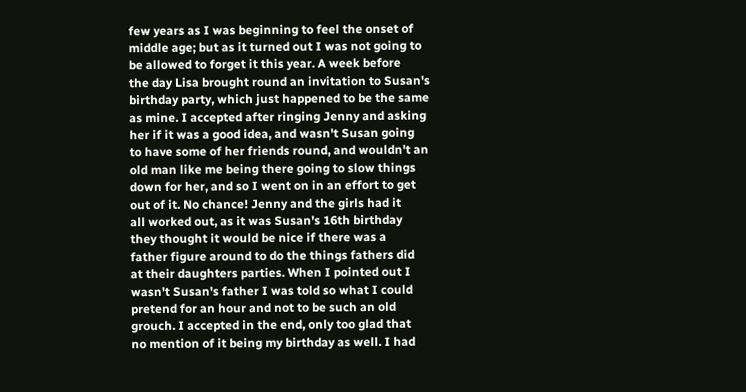few years as I was beginning to feel the onset of
middle age; but as it turned out I was not going to
be allowed to forget it this year. A week before
the day Lisa brought round an invitation to Susan's
birthday party, which just happened to be the same
as mine. I accepted after ringing Jenny and asking
her if it was a good idea, and wasn't Susan going
to have some of her friends round, and wouldn't an
old man like me being there going to slow things
down for her, and so I went on in an effort to get
out of it. No chance! Jenny and the girls had it
all worked out, as it was Susan's 16th birthday
they thought it would be nice if there was a
father figure around to do the things fathers did
at their daughters parties. When I pointed out I
wasn't Susan's father I was told so what I could
pretend for an hour and not to be such an old
grouch. I accepted in the end, only too glad that
no mention of it being my birthday as well. I had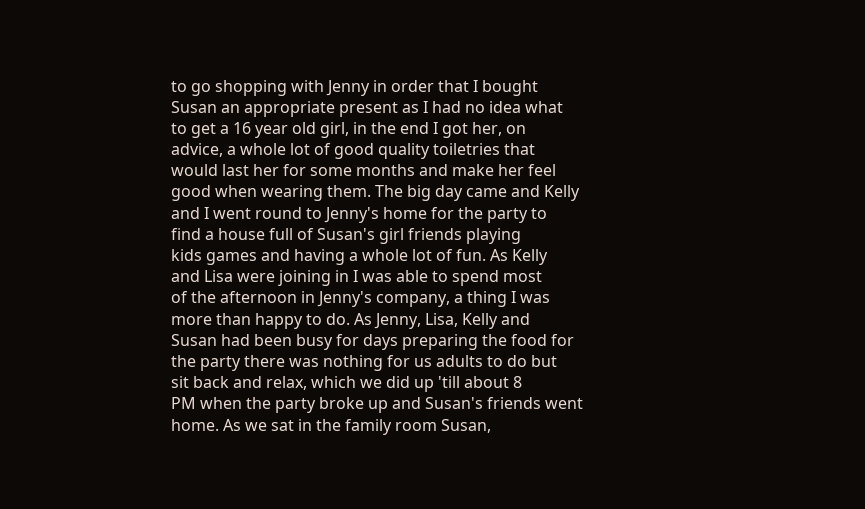to go shopping with Jenny in order that I bought
Susan an appropriate present as I had no idea what
to get a 16 year old girl, in the end I got her, on
advice, a whole lot of good quality toiletries that
would last her for some months and make her feel
good when wearing them. The big day came and Kelly
and I went round to Jenny's home for the party to
find a house full of Susan's girl friends playing
kids games and having a whole lot of fun. As Kelly
and Lisa were joining in I was able to spend most
of the afternoon in Jenny's company, a thing I was
more than happy to do. As Jenny, Lisa, Kelly and
Susan had been busy for days preparing the food for
the party there was nothing for us adults to do but
sit back and relax, which we did up 'till about 8
PM when the party broke up and Susan's friends went
home. As we sat in the family room Susan,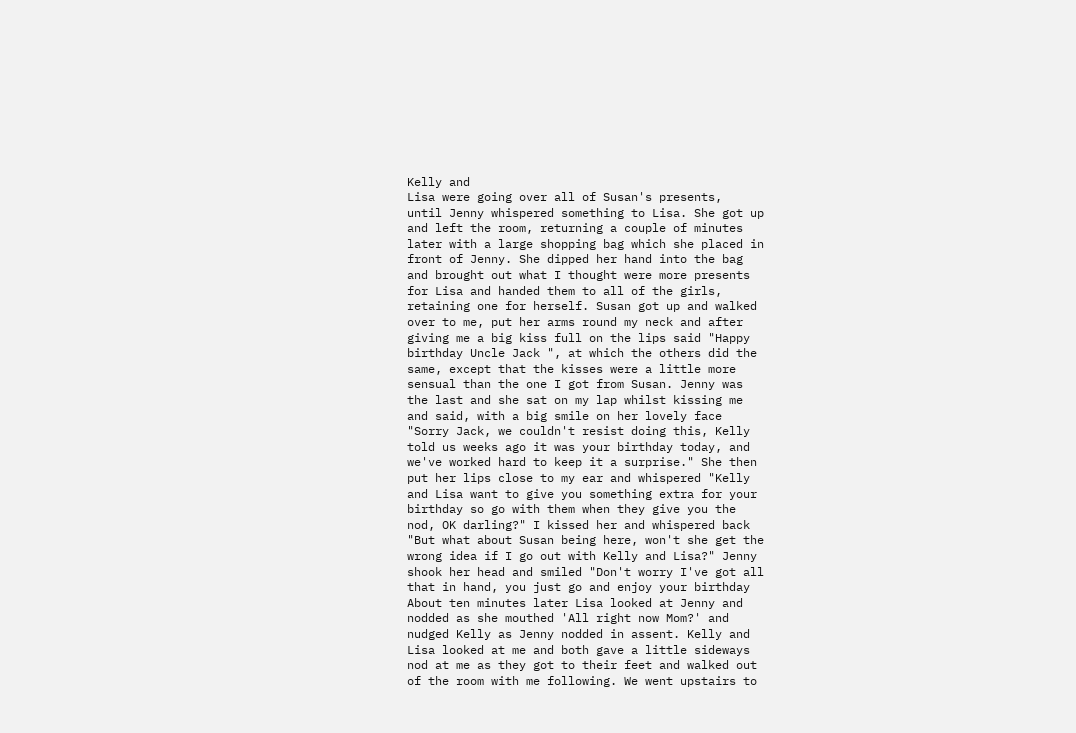Kelly and
Lisa were going over all of Susan's presents,
until Jenny whispered something to Lisa. She got up
and left the room, returning a couple of minutes
later with a large shopping bag which she placed in
front of Jenny. She dipped her hand into the bag
and brought out what I thought were more presents
for Lisa and handed them to all of the girls,
retaining one for herself. Susan got up and walked
over to me, put her arms round my neck and after
giving me a big kiss full on the lips said "Happy
birthday Uncle Jack ", at which the others did the
same, except that the kisses were a little more
sensual than the one I got from Susan. Jenny was
the last and she sat on my lap whilst kissing me
and said, with a big smile on her lovely face
"Sorry Jack, we couldn't resist doing this, Kelly
told us weeks ago it was your birthday today, and
we've worked hard to keep it a surprise." She then
put her lips close to my ear and whispered "Kelly
and Lisa want to give you something extra for your
birthday so go with them when they give you the
nod, OK darling?" I kissed her and whispered back
"But what about Susan being here, won't she get the
wrong idea if I go out with Kelly and Lisa?" Jenny
shook her head and smiled "Don't worry I've got all
that in hand, you just go and enjoy your birthday
About ten minutes later Lisa looked at Jenny and
nodded as she mouthed 'All right now Mom?' and
nudged Kelly as Jenny nodded in assent. Kelly and
Lisa looked at me and both gave a little sideways
nod at me as they got to their feet and walked out
of the room with me following. We went upstairs to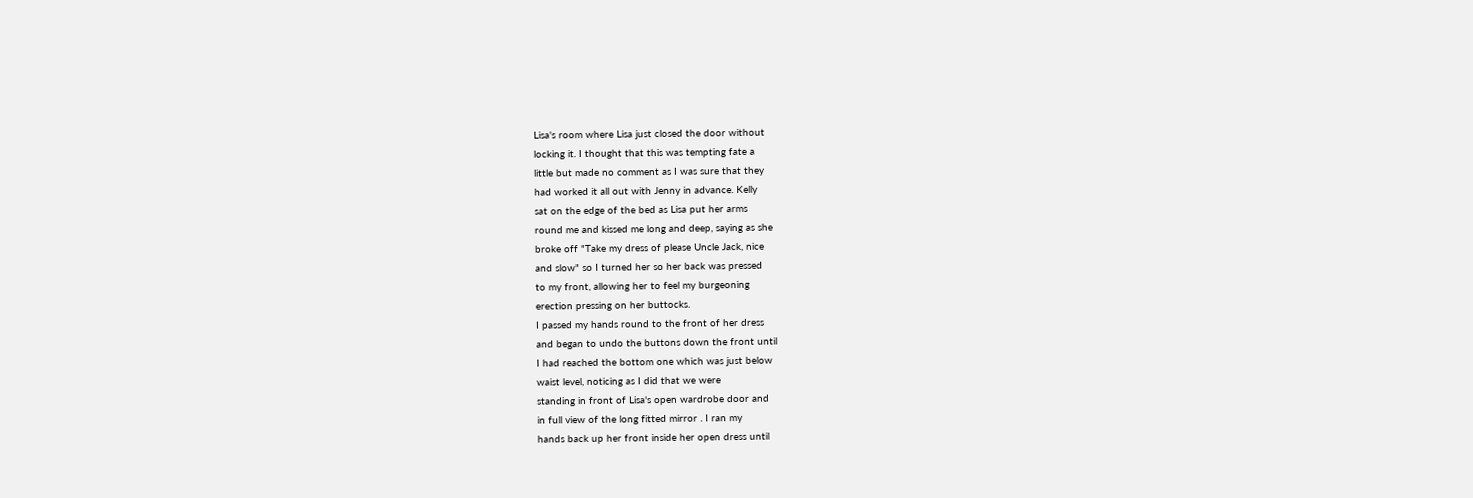Lisa's room where Lisa just closed the door without
locking it. I thought that this was tempting fate a
little but made no comment as I was sure that they
had worked it all out with Jenny in advance. Kelly
sat on the edge of the bed as Lisa put her arms
round me and kissed me long and deep, saying as she
broke off "Take my dress of please Uncle Jack, nice
and slow" so I turned her so her back was pressed
to my front, allowing her to feel my burgeoning
erection pressing on her buttocks.
I passed my hands round to the front of her dress
and began to undo the buttons down the front until
I had reached the bottom one which was just below
waist level, noticing as I did that we were
standing in front of Lisa's open wardrobe door and
in full view of the long fitted mirror . I ran my
hands back up her front inside her open dress until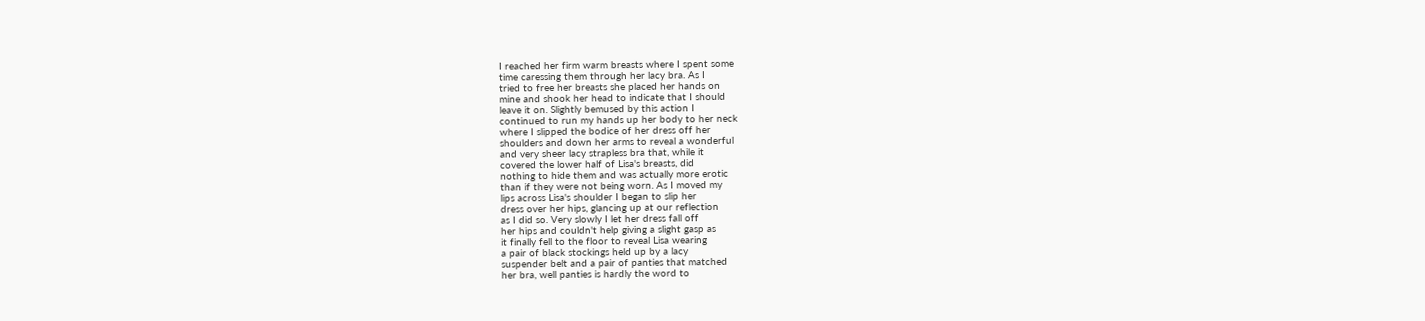I reached her firm warm breasts where I spent some
time caressing them through her lacy bra. As I
tried to free her breasts she placed her hands on
mine and shook her head to indicate that I should
leave it on. Slightly bemused by this action I
continued to run my hands up her body to her neck
where I slipped the bodice of her dress off her
shoulders and down her arms to reveal a wonderful
and very sheer lacy strapless bra that, while it
covered the lower half of Lisa's breasts, did
nothing to hide them and was actually more erotic
than if they were not being worn. As I moved my
lips across Lisa's shoulder I began to slip her
dress over her hips, glancing up at our reflection
as I did so. Very slowly I let her dress fall off
her hips and couldn't help giving a slight gasp as
it finally fell to the floor to reveal Lisa wearing
a pair of black stockings held up by a lacy
suspender belt and a pair of panties that matched
her bra, well panties is hardly the word to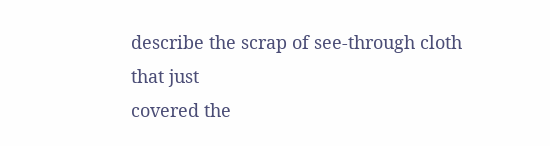describe the scrap of see-through cloth that just
covered the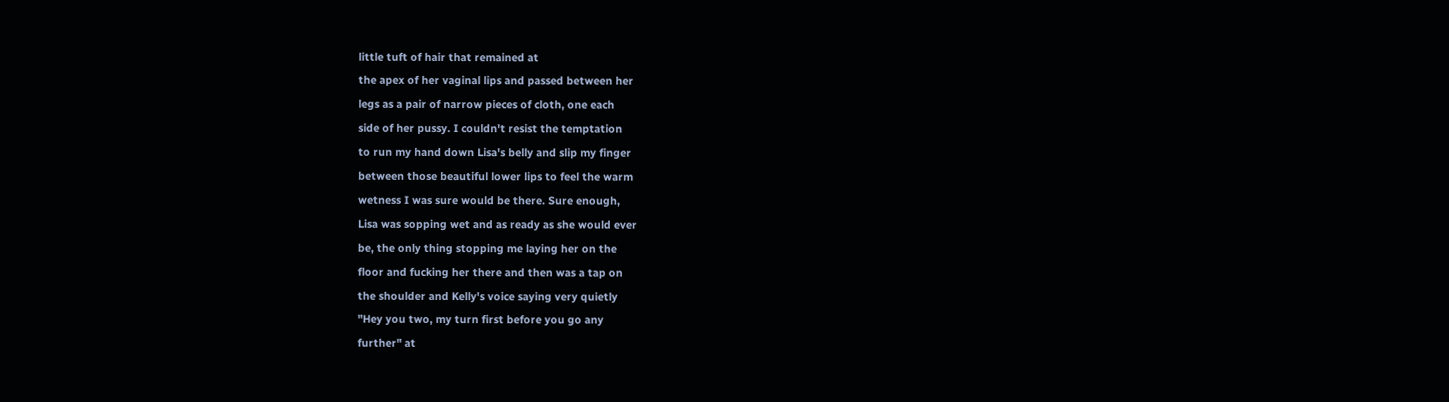little tuft of hair that remained at
the apex of her vaginal lips and passed between her
legs as a pair of narrow pieces of cloth, one each
side of her pussy. I couldn't resist the temptation
to run my hand down Lisa's belly and slip my finger
between those beautiful lower lips to feel the warm
wetness I was sure would be there. Sure enough,
Lisa was sopping wet and as ready as she would ever
be, the only thing stopping me laying her on the
floor and fucking her there and then was a tap on
the shoulder and Kelly's voice saying very quietly
"Hey you two, my turn first before you go any
further" at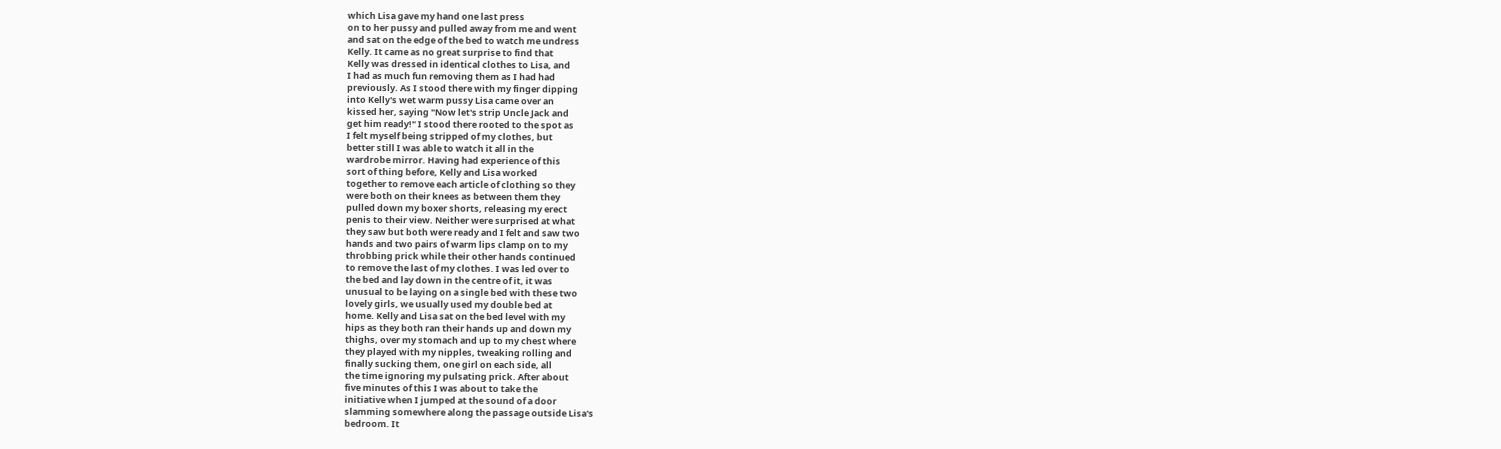which Lisa gave my hand one last press
on to her pussy and pulled away from me and went
and sat on the edge of the bed to watch me undress
Kelly. It came as no great surprise to find that
Kelly was dressed in identical clothes to Lisa, and
I had as much fun removing them as I had had
previously. As I stood there with my finger dipping
into Kelly's wet warm pussy Lisa came over an
kissed her, saying "Now let's strip Uncle Jack and
get him ready!" I stood there rooted to the spot as
I felt myself being stripped of my clothes, but
better still I was able to watch it all in the
wardrobe mirror. Having had experience of this
sort of thing before, Kelly and Lisa worked
together to remove each article of clothing so they
were both on their knees as between them they
pulled down my boxer shorts, releasing my erect
penis to their view. Neither were surprised at what
they saw but both were ready and I felt and saw two
hands and two pairs of warm lips clamp on to my
throbbing prick while their other hands continued
to remove the last of my clothes. I was led over to
the bed and lay down in the centre of it, it was
unusual to be laying on a single bed with these two
lovely girls, we usually used my double bed at
home. Kelly and Lisa sat on the bed level with my
hips as they both ran their hands up and down my
thighs, over my stomach and up to my chest where
they played with my nipples, tweaking rolling and
finally sucking them, one girl on each side, all
the time ignoring my pulsating prick. After about
five minutes of this I was about to take the
initiative when I jumped at the sound of a door
slamming somewhere along the passage outside Lisa's
bedroom. It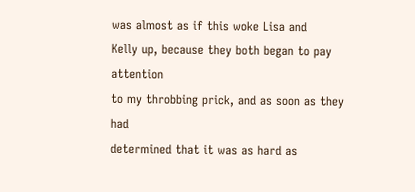was almost as if this woke Lisa and
Kelly up, because they both began to pay attention
to my throbbing prick, and as soon as they had
determined that it was as hard as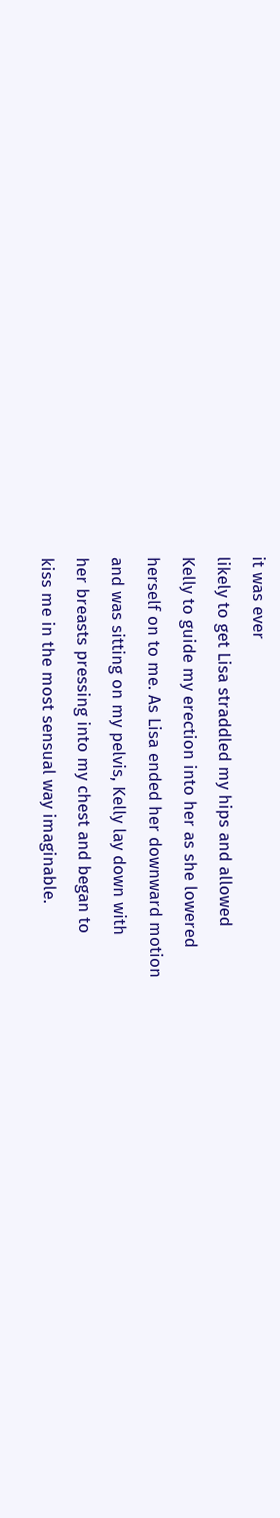it was ever
likely to get Lisa straddled my hips and allowed
Kelly to guide my erection into her as she lowered
herself on to me. As Lisa ended her downward motion
and was sitting on my pelvis, Kelly lay down with
her breasts pressing into my chest and began to
kiss me in the most sensual way imaginable.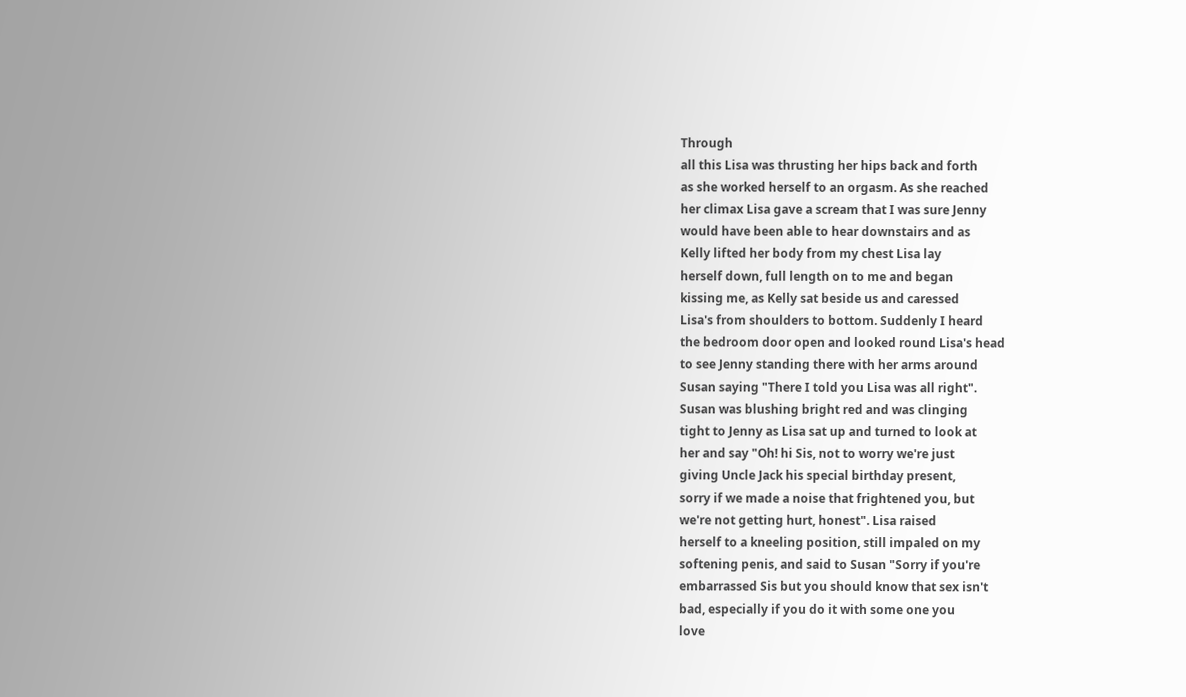Through
all this Lisa was thrusting her hips back and forth
as she worked herself to an orgasm. As she reached
her climax Lisa gave a scream that I was sure Jenny
would have been able to hear downstairs and as
Kelly lifted her body from my chest Lisa lay
herself down, full length on to me and began
kissing me, as Kelly sat beside us and caressed
Lisa's from shoulders to bottom. Suddenly I heard
the bedroom door open and looked round Lisa's head
to see Jenny standing there with her arms around
Susan saying "There I told you Lisa was all right".
Susan was blushing bright red and was clinging
tight to Jenny as Lisa sat up and turned to look at
her and say "Oh! hi Sis, not to worry we're just
giving Uncle Jack his special birthday present,
sorry if we made a noise that frightened you, but
we're not getting hurt, honest". Lisa raised
herself to a kneeling position, still impaled on my
softening penis, and said to Susan "Sorry if you're
embarrassed Sis but you should know that sex isn't
bad, especially if you do it with some one you
love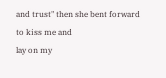and trust" then she bent forward to kiss me and
lay on my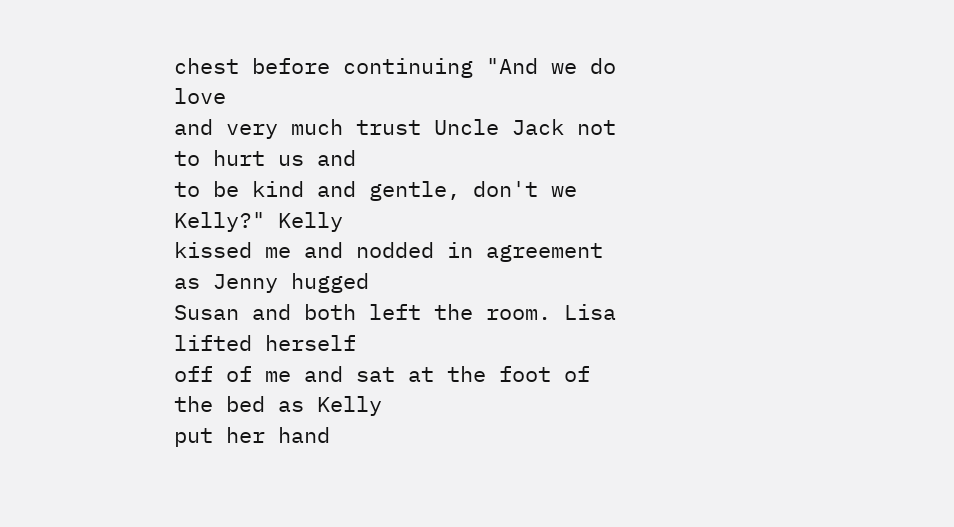chest before continuing "And we do love
and very much trust Uncle Jack not to hurt us and
to be kind and gentle, don't we Kelly?" Kelly
kissed me and nodded in agreement as Jenny hugged
Susan and both left the room. Lisa lifted herself
off of me and sat at the foot of the bed as Kelly
put her hand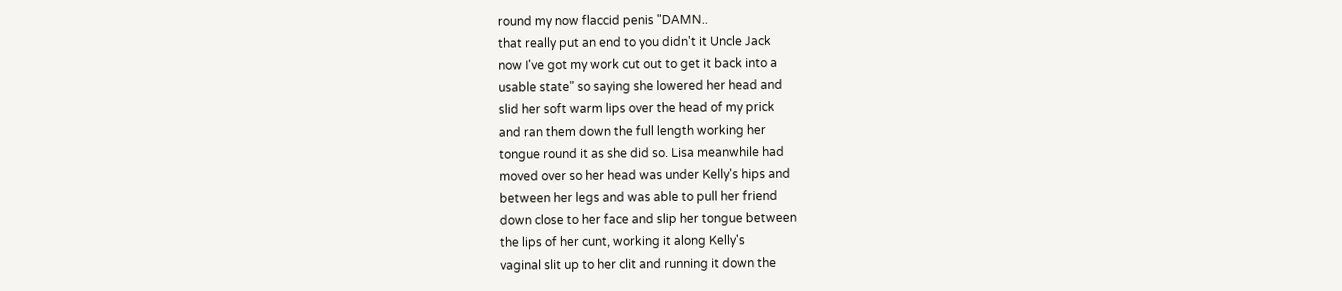round my now flaccid penis "DAMN..
that really put an end to you didn't it Uncle Jack
now I've got my work cut out to get it back into a
usable state" so saying she lowered her head and
slid her soft warm lips over the head of my prick
and ran them down the full length working her
tongue round it as she did so. Lisa meanwhile had
moved over so her head was under Kelly's hips and
between her legs and was able to pull her friend
down close to her face and slip her tongue between
the lips of her cunt, working it along Kelly's
vaginal slit up to her clit and running it down the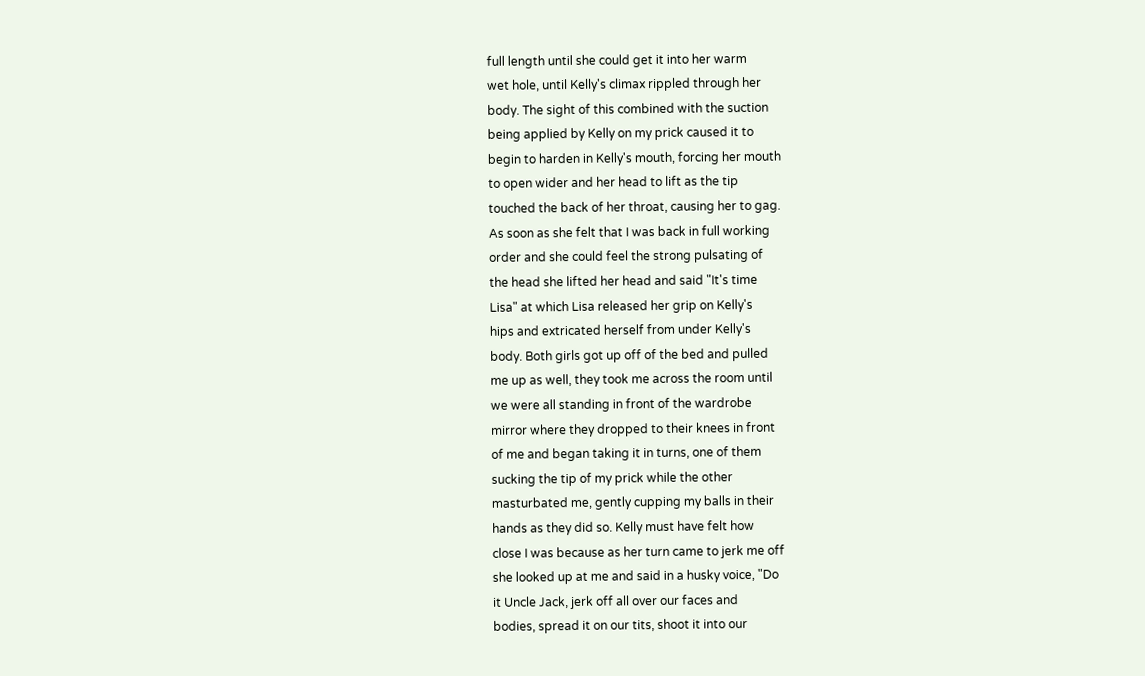full length until she could get it into her warm
wet hole, until Kelly's climax rippled through her
body. The sight of this combined with the suction
being applied by Kelly on my prick caused it to
begin to harden in Kelly's mouth, forcing her mouth
to open wider and her head to lift as the tip
touched the back of her throat, causing her to gag.
As soon as she felt that I was back in full working
order and she could feel the strong pulsating of
the head she lifted her head and said "It's time
Lisa" at which Lisa released her grip on Kelly's
hips and extricated herself from under Kelly's
body. Both girls got up off of the bed and pulled
me up as well, they took me across the room until
we were all standing in front of the wardrobe
mirror where they dropped to their knees in front
of me and began taking it in turns, one of them
sucking the tip of my prick while the other
masturbated me, gently cupping my balls in their
hands as they did so. Kelly must have felt how
close I was because as her turn came to jerk me off
she looked up at me and said in a husky voice, "Do
it Uncle Jack, jerk off all over our faces and
bodies, spread it on our tits, shoot it into our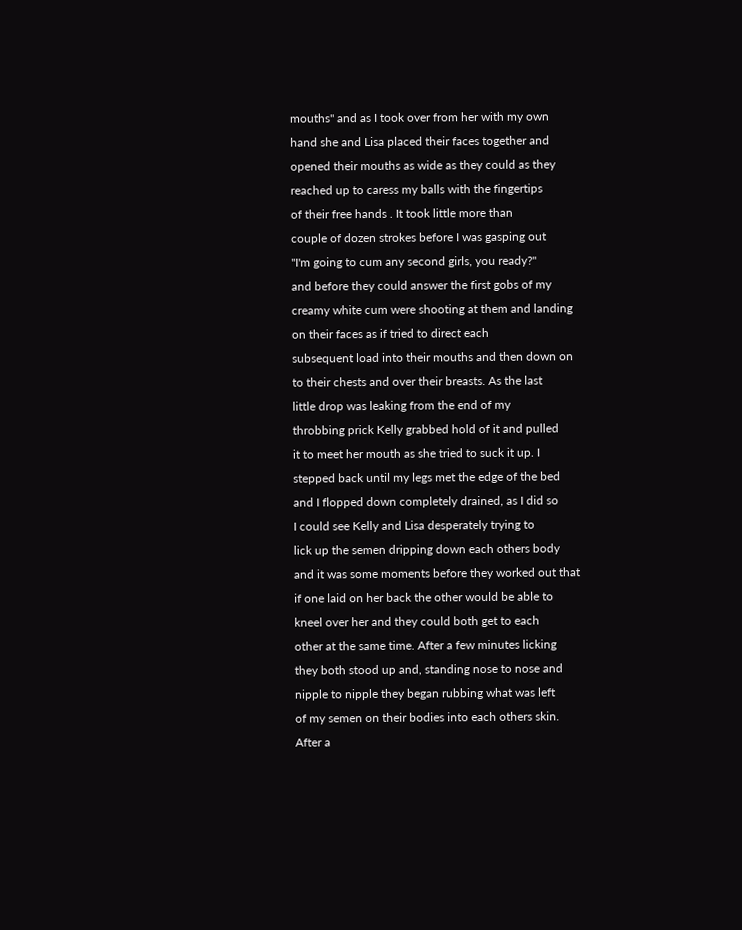mouths" and as I took over from her with my own
hand she and Lisa placed their faces together and
opened their mouths as wide as they could as they
reached up to caress my balls with the fingertips
of their free hands . It took little more than
couple of dozen strokes before I was gasping out
"I'm going to cum any second girls, you ready?"
and before they could answer the first gobs of my
creamy white cum were shooting at them and landing
on their faces as if tried to direct each
subsequent load into their mouths and then down on
to their chests and over their breasts. As the last
little drop was leaking from the end of my
throbbing prick Kelly grabbed hold of it and pulled
it to meet her mouth as she tried to suck it up. I
stepped back until my legs met the edge of the bed
and I flopped down completely drained, as I did so
I could see Kelly and Lisa desperately trying to
lick up the semen dripping down each others body
and it was some moments before they worked out that
if one laid on her back the other would be able to
kneel over her and they could both get to each
other at the same time. After a few minutes licking
they both stood up and, standing nose to nose and
nipple to nipple they began rubbing what was left
of my semen on their bodies into each others skin.
After a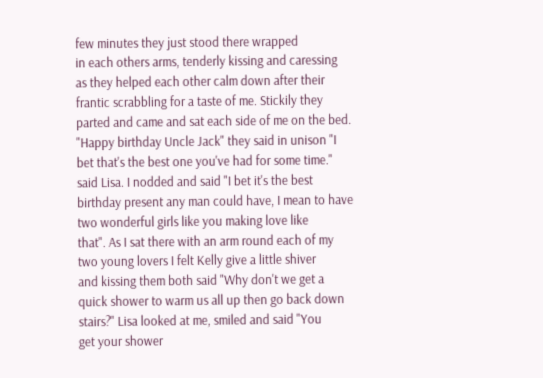few minutes they just stood there wrapped
in each others arms, tenderly kissing and caressing
as they helped each other calm down after their
frantic scrabbling for a taste of me. Stickily they
parted and came and sat each side of me on the bed.
"Happy birthday Uncle Jack" they said in unison "I
bet that's the best one you've had for some time."
said Lisa. I nodded and said "I bet it's the best
birthday present any man could have, I mean to have
two wonderful girls like you making love like
that". As I sat there with an arm round each of my
two young lovers I felt Kelly give a little shiver
and kissing them both said "Why don't we get a
quick shower to warm us all up then go back down
stairs?" Lisa looked at me, smiled and said "You
get your shower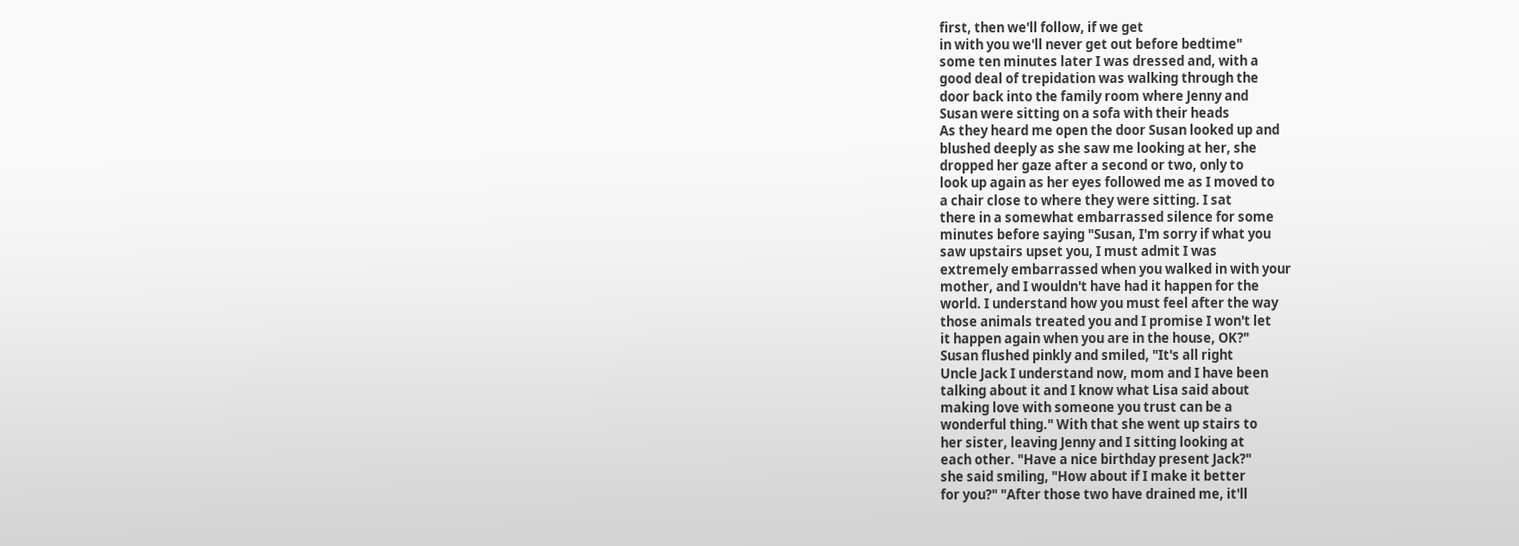first, then we'll follow, if we get
in with you we'll never get out before bedtime"
some ten minutes later I was dressed and, with a
good deal of trepidation was walking through the
door back into the family room where Jenny and
Susan were sitting on a sofa with their heads
As they heard me open the door Susan looked up and
blushed deeply as she saw me looking at her, she
dropped her gaze after a second or two, only to
look up again as her eyes followed me as I moved to
a chair close to where they were sitting. I sat
there in a somewhat embarrassed silence for some
minutes before saying "Susan, I'm sorry if what you
saw upstairs upset you, I must admit I was
extremely embarrassed when you walked in with your
mother, and I wouldn't have had it happen for the
world. I understand how you must feel after the way
those animals treated you and I promise I won't let
it happen again when you are in the house, OK?"
Susan flushed pinkly and smiled, "It's all right
Uncle Jack I understand now, mom and I have been
talking about it and I know what Lisa said about
making love with someone you trust can be a
wonderful thing." With that she went up stairs to
her sister, leaving Jenny and I sitting looking at
each other. "Have a nice birthday present Jack?"
she said smiling, "How about if I make it better
for you?" "After those two have drained me, it'll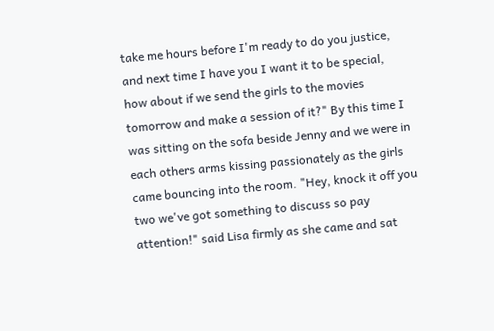take me hours before I'm ready to do you justice,
and next time I have you I want it to be special,
how about if we send the girls to the movies
tomorrow and make a session of it?" By this time I
was sitting on the sofa beside Jenny and we were in
each others arms kissing passionately as the girls
came bouncing into the room. "Hey, knock it off you
two we've got something to discuss so pay
attention!" said Lisa firmly as she came and sat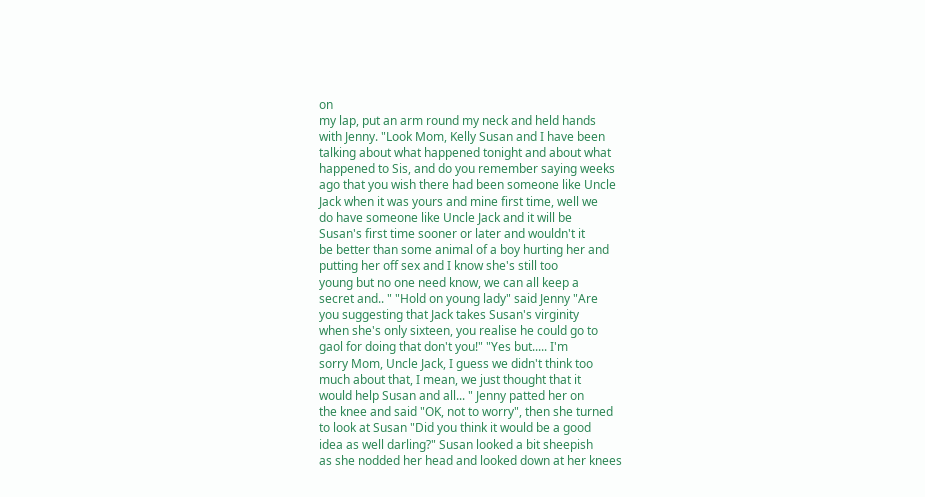on
my lap, put an arm round my neck and held hands
with Jenny. "Look Mom, Kelly Susan and I have been
talking about what happened tonight and about what
happened to Sis, and do you remember saying weeks
ago that you wish there had been someone like Uncle
Jack when it was yours and mine first time, well we
do have someone like Uncle Jack and it will be
Susan's first time sooner or later and wouldn't it
be better than some animal of a boy hurting her and
putting her off sex and I know she's still too
young but no one need know, we can all keep a
secret and.. " "Hold on young lady" said Jenny "Are
you suggesting that Jack takes Susan's virginity
when she's only sixteen, you realise he could go to
gaol for doing that don't you!" "Yes but..... I'm
sorry Mom, Uncle Jack, I guess we didn't think too
much about that, I mean, we just thought that it
would help Susan and all... " Jenny patted her on
the knee and said "OK, not to worry", then she turned
to look at Susan "Did you think it would be a good
idea as well darling?" Susan looked a bit sheepish
as she nodded her head and looked down at her knees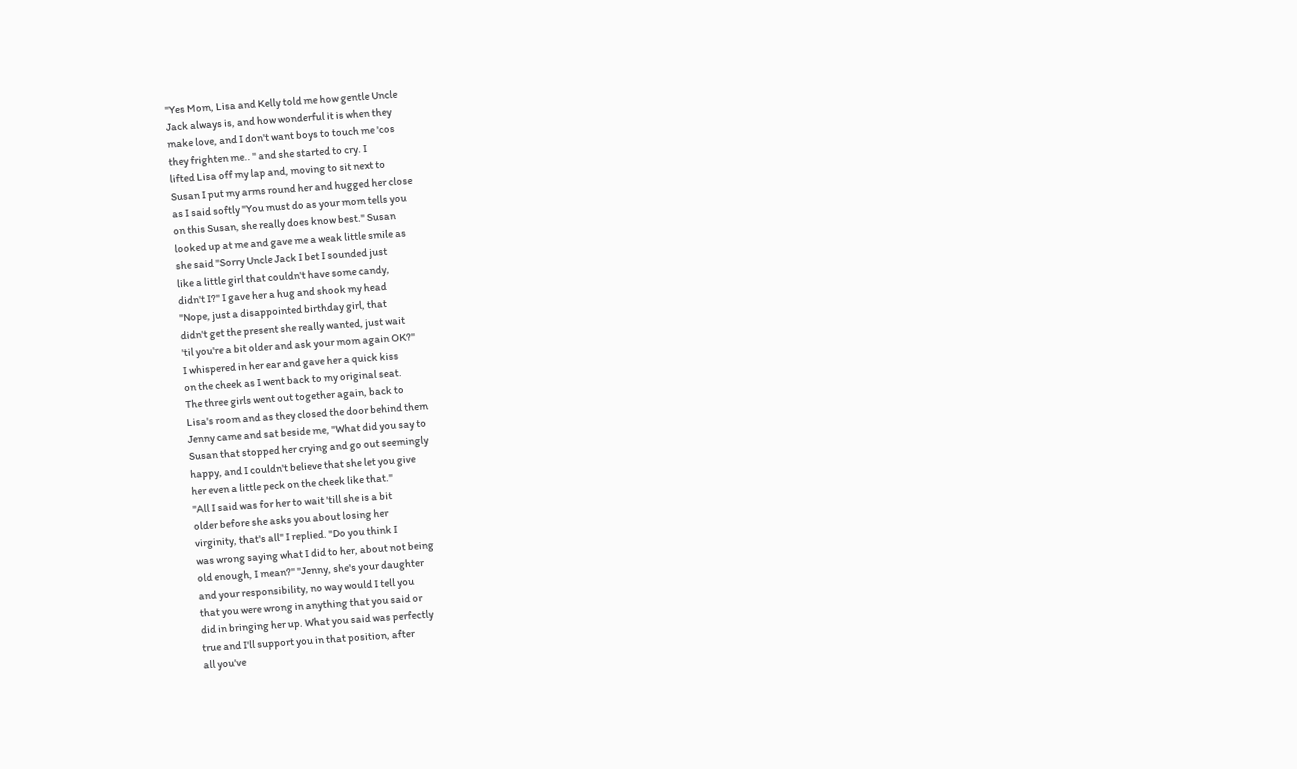"Yes Mom, Lisa and Kelly told me how gentle Uncle
Jack always is, and how wonderful it is when they
make love, and I don't want boys to touch me 'cos
they frighten me.. " and she started to cry. I
lifted Lisa off my lap and, moving to sit next to
Susan I put my arms round her and hugged her close
as I said softly "You must do as your mom tells you
on this Susan, she really does know best." Susan
looked up at me and gave me a weak little smile as
she said "Sorry Uncle Jack I bet I sounded just
like a little girl that couldn't have some candy,
didn't I?" I gave her a hug and shook my head
"Nope, just a disappointed birthday girl, that
didn't get the present she really wanted, just wait
'til you're a bit older and ask your mom again OK?"
I whispered in her ear and gave her a quick kiss
on the cheek as I went back to my original seat.
The three girls went out together again, back to
Lisa's room and as they closed the door behind them
Jenny came and sat beside me, "What did you say to
Susan that stopped her crying and go out seemingly
happy, and I couldn't believe that she let you give
her even a little peck on the cheek like that."
"All I said was for her to wait 'till she is a bit
older before she asks you about losing her
virginity, that's all" I replied. "Do you think I
was wrong saying what I did to her, about not being
old enough, I mean?" "Jenny, she's your daughter
and your responsibility, no way would I tell you
that you were wrong in anything that you said or
did in bringing her up. What you said was perfectly
true and I'll support you in that position, after
all you've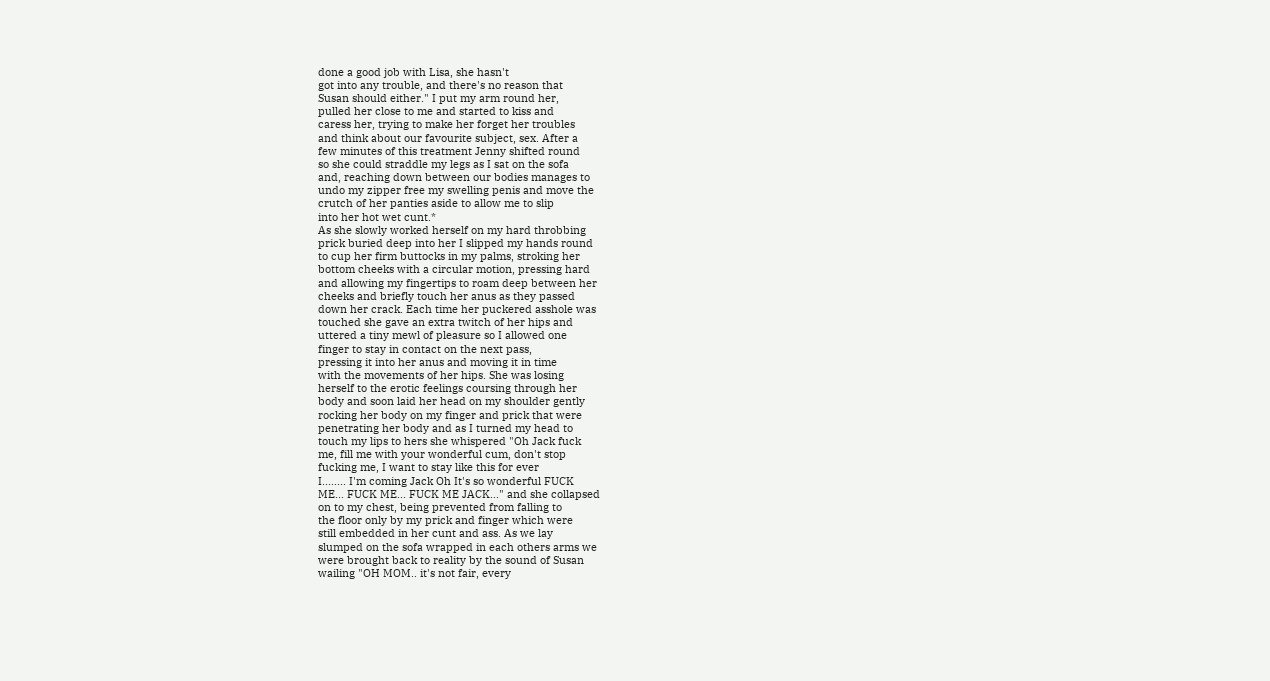done a good job with Lisa, she hasn't
got into any trouble, and there's no reason that
Susan should either." I put my arm round her,
pulled her close to me and started to kiss and
caress her, trying to make her forget her troubles
and think about our favourite subject, sex. After a
few minutes of this treatment Jenny shifted round
so she could straddle my legs as I sat on the sofa
and, reaching down between our bodies manages to
undo my zipper free my swelling penis and move the
crutch of her panties aside to allow me to slip
into her hot wet cunt.*
As she slowly worked herself on my hard throbbing
prick buried deep into her I slipped my hands round
to cup her firm buttocks in my palms, stroking her
bottom cheeks with a circular motion, pressing hard
and allowing my fingertips to roam deep between her
cheeks and briefly touch her anus as they passed
down her crack. Each time her puckered asshole was
touched she gave an extra twitch of her hips and
uttered a tiny mewl of pleasure so I allowed one
finger to stay in contact on the next pass,
pressing it into her anus and moving it in time
with the movements of her hips. She was losing
herself to the erotic feelings coursing through her
body and soon laid her head on my shoulder gently
rocking her body on my finger and prick that were
penetrating her body and as I turned my head to
touch my lips to hers she whispered "Oh Jack fuck
me, fill me with your wonderful cum, don't stop
fucking me, I want to stay like this for ever
I........ I'm coming Jack Oh It's so wonderful FUCK
ME... FUCK ME... FUCK ME JACK..." and she collapsed
on to my chest, being prevented from falling to
the floor only by my prick and finger which were
still embedded in her cunt and ass. As we lay
slumped on the sofa wrapped in each others arms we
were brought back to reality by the sound of Susan
wailing "OH MOM.. it's not fair, every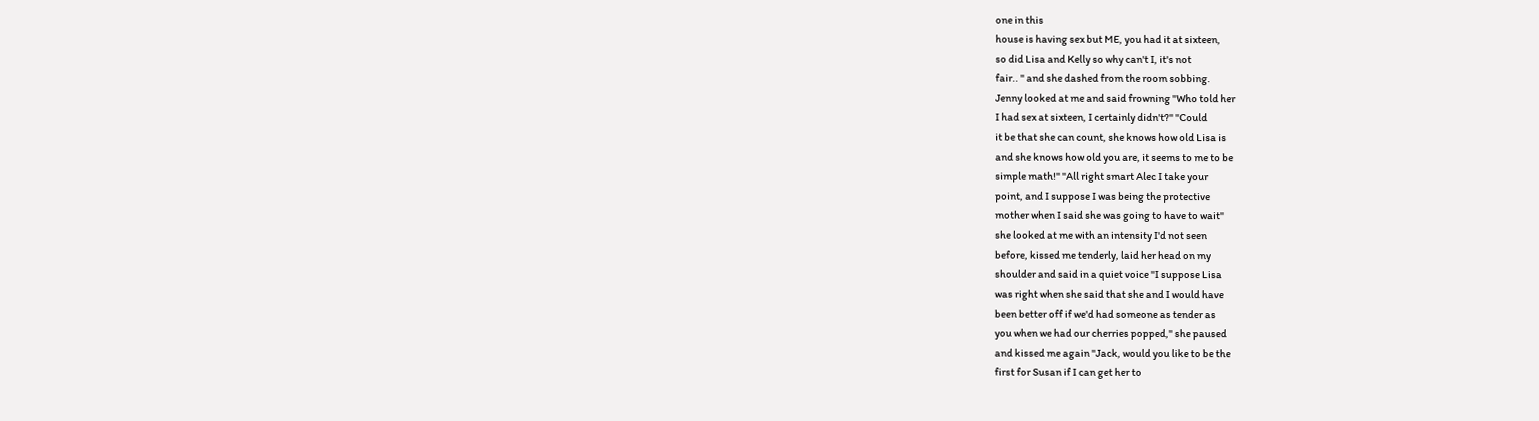one in this
house is having sex but ME, you had it at sixteen,
so did Lisa and Kelly so why can't I, it's not
fair.. " and she dashed from the room sobbing.
Jenny looked at me and said frowning "Who told her
I had sex at sixteen, I certainly didn't?" "Could
it be that she can count, she knows how old Lisa is
and she knows how old you are, it seems to me to be
simple math!" "All right smart Alec I take your
point, and I suppose I was being the protective
mother when I said she was going to have to wait"
she looked at me with an intensity I'd not seen
before, kissed me tenderly, laid her head on my
shoulder and said in a quiet voice "I suppose Lisa
was right when she said that she and I would have
been better off if we'd had someone as tender as
you when we had our cherries popped," she paused
and kissed me again "Jack, would you like to be the
first for Susan if I can get her to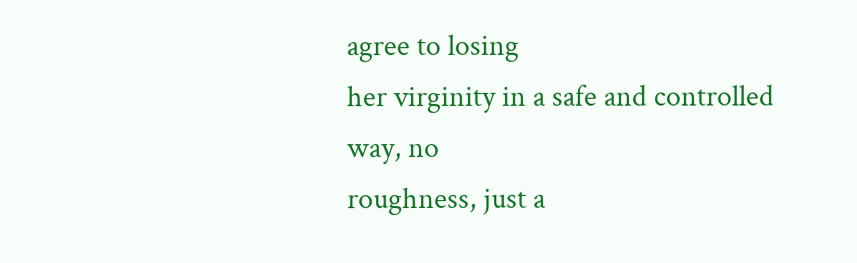agree to losing
her virginity in a safe and controlled way, no
roughness, just a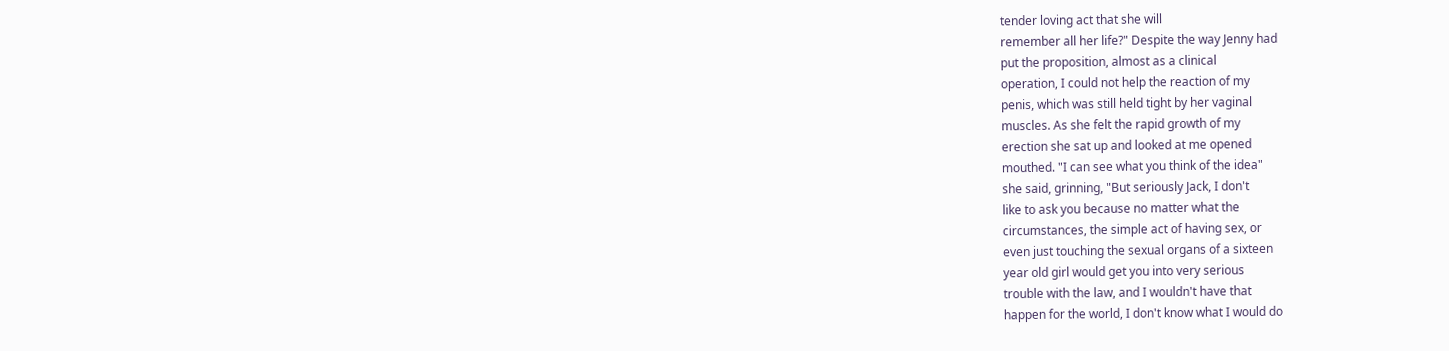tender loving act that she will
remember all her life?" Despite the way Jenny had
put the proposition, almost as a clinical
operation, I could not help the reaction of my
penis, which was still held tight by her vaginal
muscles. As she felt the rapid growth of my
erection she sat up and looked at me opened
mouthed. "I can see what you think of the idea"
she said, grinning, "But seriously Jack, I don't
like to ask you because no matter what the
circumstances, the simple act of having sex, or
even just touching the sexual organs of a sixteen
year old girl would get you into very serious
trouble with the law, and I wouldn't have that
happen for the world, I don't know what I would do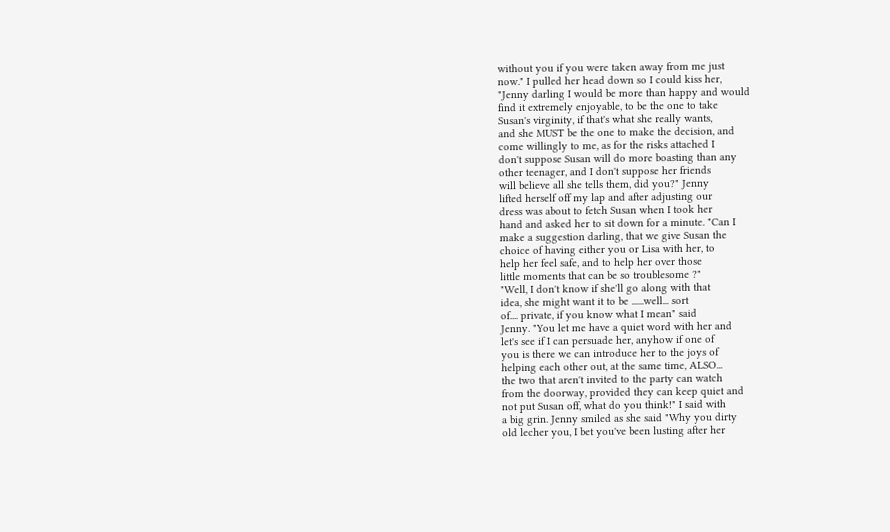without you if you were taken away from me just
now." I pulled her head down so I could kiss her,
"Jenny darling I would be more than happy and would
find it extremely enjoyable, to be the one to take
Susan's virginity, if that's what she really wants,
and she MUST be the one to make the decision, and
come willingly to me, as for the risks attached I
don't suppose Susan will do more boasting than any
other teenager, and I don't suppose her friends
will believe all she tells them, did you?" Jenny
lifted herself off my lap and after adjusting our
dress was about to fetch Susan when I took her
hand and asked her to sit down for a minute. "Can I
make a suggestion darling, that we give Susan the
choice of having either you or Lisa with her, to
help her feel safe, and to help her over those
little moments that can be so troublesome ?"
"Well, I don't know if she'll go along with that
idea, she might want it to be ......well... sort
of.... private, if you know what I mean" said
Jenny. "You let me have a quiet word with her and
let's see if I can persuade her, anyhow if one of
you is there we can introduce her to the joys of
helping each other out, at the same time, ALSO...
the two that aren't invited to the party can watch
from the doorway, provided they can keep quiet and
not put Susan off, what do you think!" I said with
a big grin. Jenny smiled as she said "Why you dirty
old lecher you, I bet you've been lusting after her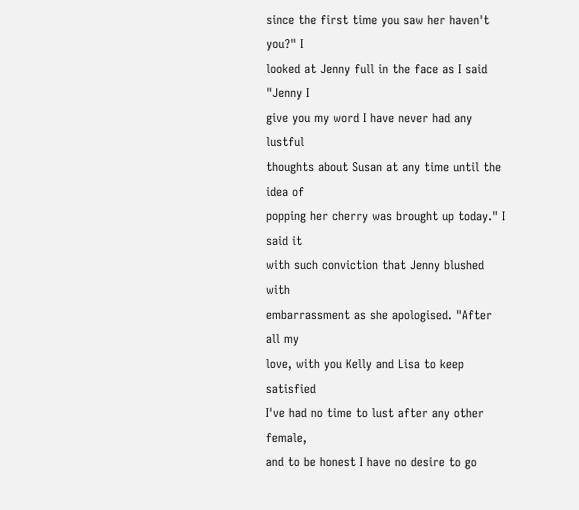since the first time you saw her haven't you?" I
looked at Jenny full in the face as I said "Jenny I
give you my word I have never had any lustful
thoughts about Susan at any time until the idea of
popping her cherry was brought up today." I said it
with such conviction that Jenny blushed with
embarrassment as she apologised. "After all my
love, with you Kelly and Lisa to keep satisfied
I've had no time to lust after any other female,
and to be honest I have no desire to go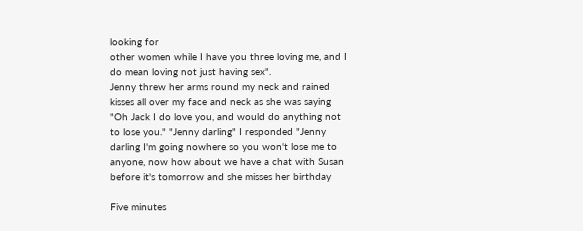looking for
other women while I have you three loving me, and I
do mean loving not just having sex".
Jenny threw her arms round my neck and rained
kisses all over my face and neck as she was saying
"Oh Jack I do love you, and would do anything not
to lose you." "Jenny darling" I responded "Jenny
darling I'm going nowhere so you won't lose me to
anyone, now how about we have a chat with Susan
before it's tomorrow and she misses her birthday

Five minutes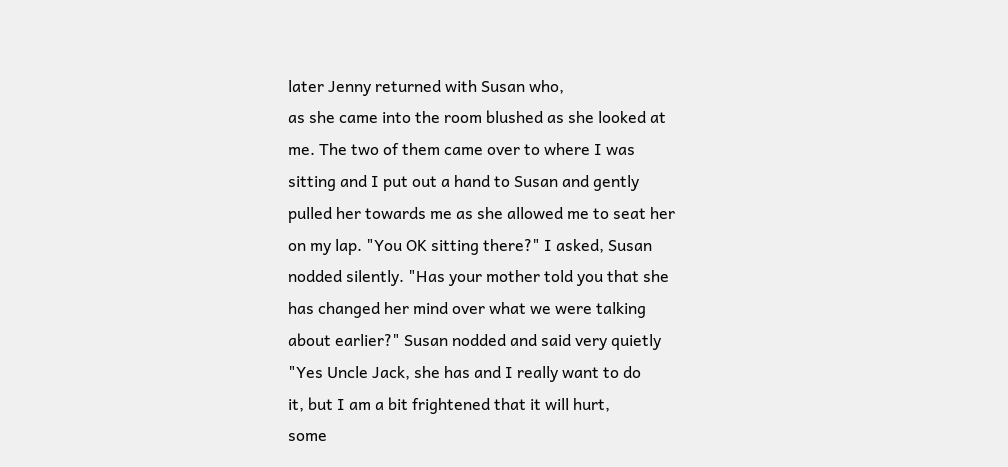later Jenny returned with Susan who,
as she came into the room blushed as she looked at
me. The two of them came over to where I was
sitting and I put out a hand to Susan and gently
pulled her towards me as she allowed me to seat her
on my lap. "You OK sitting there?" I asked, Susan
nodded silently. "Has your mother told you that she
has changed her mind over what we were talking
about earlier?" Susan nodded and said very quietly
"Yes Uncle Jack, she has and I really want to do
it, but I am a bit frightened that it will hurt,
some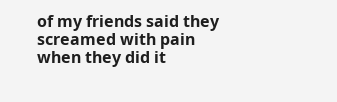of my friends said they screamed with pain
when they did it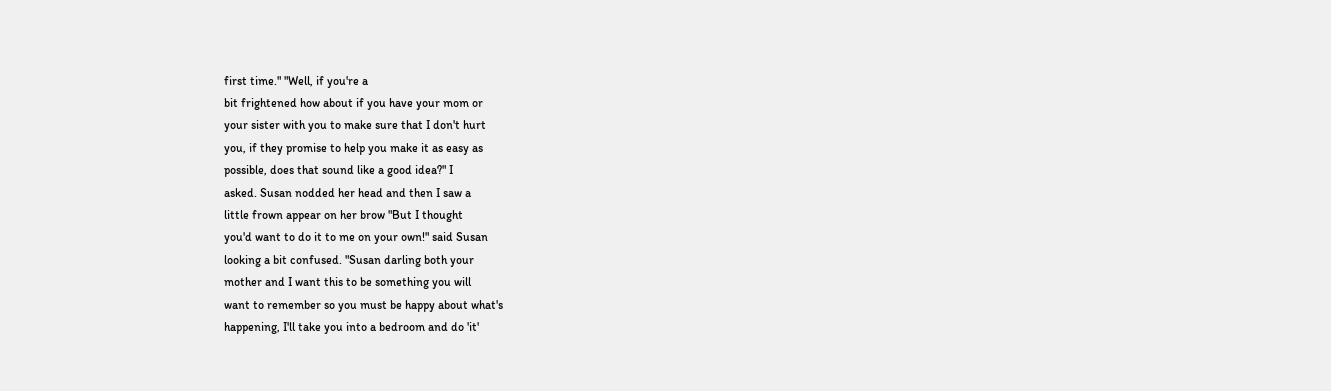first time." "Well, if you're a
bit frightened how about if you have your mom or
your sister with you to make sure that I don't hurt
you, if they promise to help you make it as easy as
possible, does that sound like a good idea?" I
asked. Susan nodded her head and then I saw a
little frown appear on her brow "But I thought
you'd want to do it to me on your own!" said Susan
looking a bit confused. "Susan darling both your
mother and I want this to be something you will
want to remember so you must be happy about what's
happening, I'll take you into a bedroom and do 'it'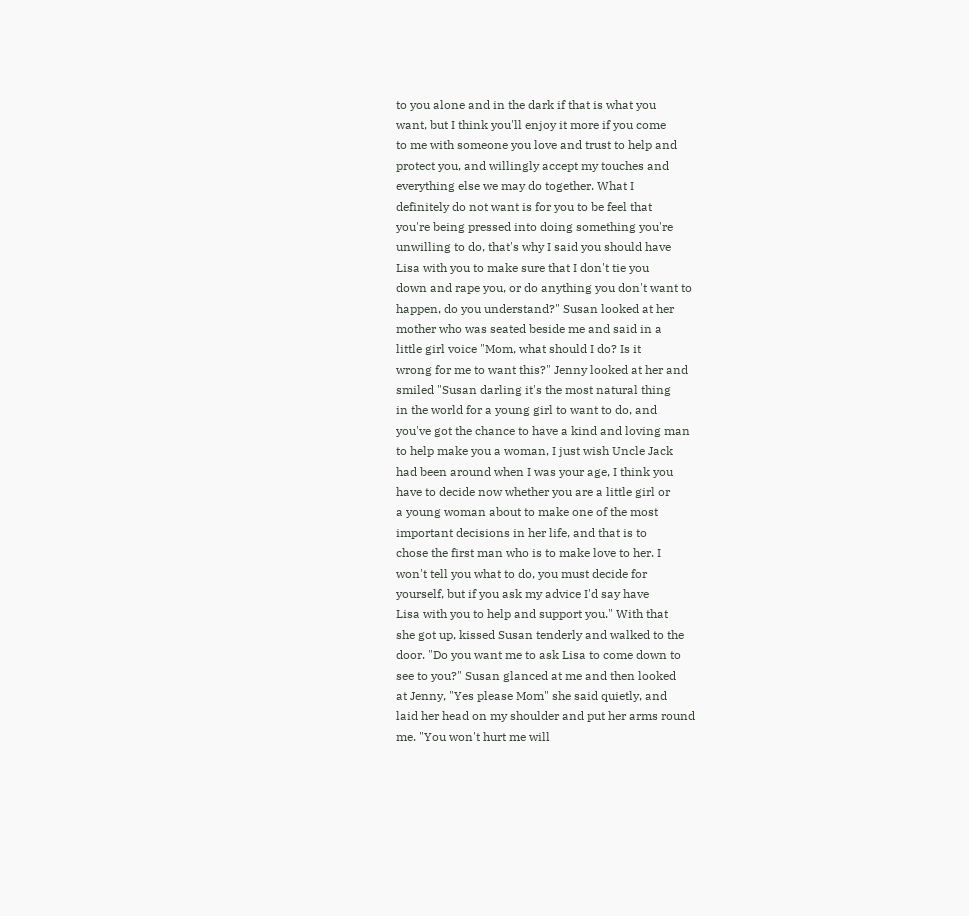to you alone and in the dark if that is what you
want, but I think you'll enjoy it more if you come
to me with someone you love and trust to help and
protect you, and willingly accept my touches and
everything else we may do together. What I
definitely do not want is for you to be feel that
you're being pressed into doing something you're
unwilling to do, that's why I said you should have
Lisa with you to make sure that I don't tie you
down and rape you, or do anything you don't want to
happen, do you understand?" Susan looked at her
mother who was seated beside me and said in a
little girl voice "Mom, what should I do? Is it
wrong for me to want this?" Jenny looked at her and
smiled "Susan darling it's the most natural thing
in the world for a young girl to want to do, and
you've got the chance to have a kind and loving man
to help make you a woman, I just wish Uncle Jack
had been around when I was your age, I think you
have to decide now whether you are a little girl or
a young woman about to make one of the most
important decisions in her life, and that is to
chose the first man who is to make love to her. I
won't tell you what to do, you must decide for
yourself, but if you ask my advice I'd say have
Lisa with you to help and support you." With that
she got up, kissed Susan tenderly and walked to the
door. "Do you want me to ask Lisa to come down to
see to you?" Susan glanced at me and then looked
at Jenny, "Yes please Mom" she said quietly, and
laid her head on my shoulder and put her arms round
me. "You won't hurt me will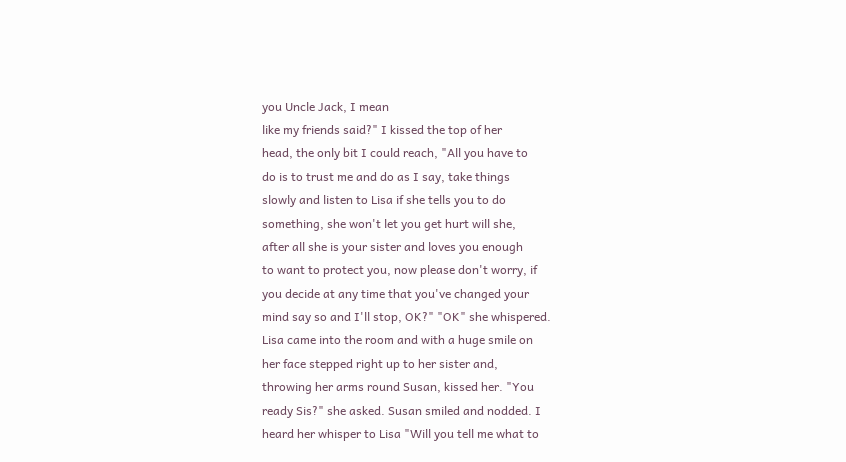you Uncle Jack, I mean
like my friends said?" I kissed the top of her
head, the only bit I could reach, "All you have to
do is to trust me and do as I say, take things
slowly and listen to Lisa if she tells you to do
something, she won't let you get hurt will she,
after all she is your sister and loves you enough
to want to protect you, now please don't worry, if
you decide at any time that you've changed your
mind say so and I'll stop, OK?" "OK" she whispered.
Lisa came into the room and with a huge smile on
her face stepped right up to her sister and,
throwing her arms round Susan, kissed her. "You
ready Sis?" she asked. Susan smiled and nodded. I
heard her whisper to Lisa "Will you tell me what to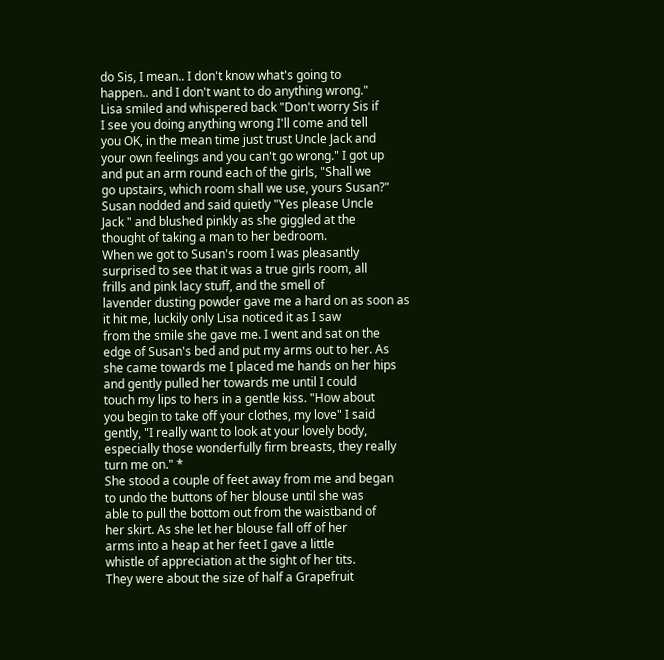do Sis, I mean.. I don't know what's going to
happen.. and I don't want to do anything wrong."
Lisa smiled and whispered back "Don't worry Sis if
I see you doing anything wrong I'll come and tell
you OK, in the mean time just trust Uncle Jack and
your own feelings and you can't go wrong." I got up
and put an arm round each of the girls, "Shall we
go upstairs, which room shall we use, yours Susan?"
Susan nodded and said quietly "Yes please Uncle
Jack " and blushed pinkly as she giggled at the
thought of taking a man to her bedroom.
When we got to Susan's room I was pleasantly
surprised to see that it was a true girls room, all
frills and pink lacy stuff, and the smell of
lavender dusting powder gave me a hard on as soon as
it hit me, luckily only Lisa noticed it as I saw
from the smile she gave me. I went and sat on the
edge of Susan's bed and put my arms out to her. As
she came towards me I placed me hands on her hips
and gently pulled her towards me until I could
touch my lips to hers in a gentle kiss. "How about
you begin to take off your clothes, my love" I said
gently, "I really want to look at your lovely body,
especially those wonderfully firm breasts, they really
turn me on." *
She stood a couple of feet away from me and began
to undo the buttons of her blouse until she was
able to pull the bottom out from the waistband of
her skirt. As she let her blouse fall off of her
arms into a heap at her feet I gave a little
whistle of appreciation at the sight of her tits.
They were about the size of half a Grapefruit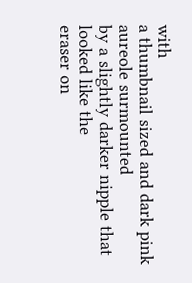with
a thumbnail sized and dark pink aureole surmounted
by a slightly darker nipple that looked like the
eraser on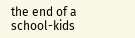the end of a school-kids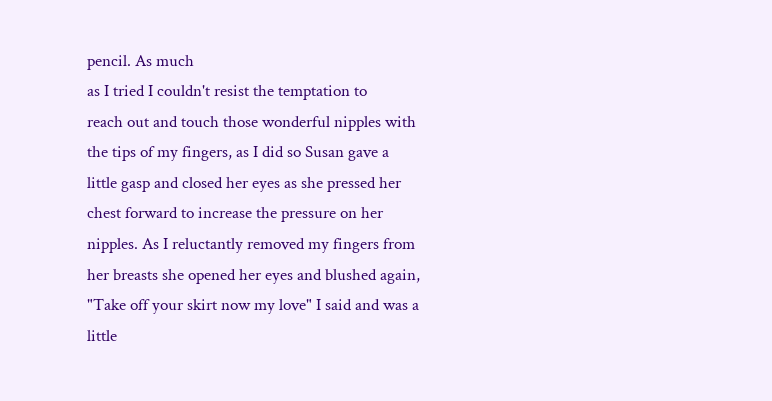pencil. As much
as I tried I couldn't resist the temptation to
reach out and touch those wonderful nipples with
the tips of my fingers, as I did so Susan gave a
little gasp and closed her eyes as she pressed her
chest forward to increase the pressure on her
nipples. As I reluctantly removed my fingers from
her breasts she opened her eyes and blushed again,
"Take off your skirt now my love" I said and was a
little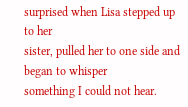surprised when Lisa stepped up to her
sister, pulled her to one side and began to whisper
something I could not hear.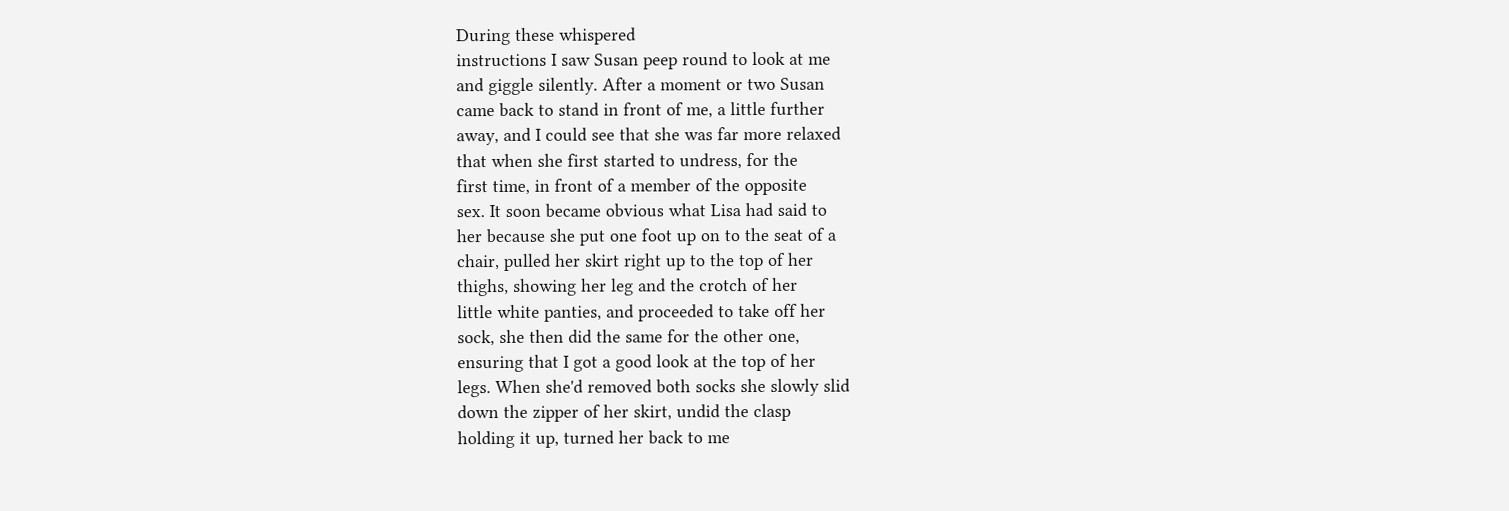During these whispered
instructions I saw Susan peep round to look at me
and giggle silently. After a moment or two Susan
came back to stand in front of me, a little further
away, and I could see that she was far more relaxed
that when she first started to undress, for the
first time, in front of a member of the opposite
sex. It soon became obvious what Lisa had said to
her because she put one foot up on to the seat of a
chair, pulled her skirt right up to the top of her
thighs, showing her leg and the crotch of her
little white panties, and proceeded to take off her
sock, she then did the same for the other one,
ensuring that I got a good look at the top of her
legs. When she'd removed both socks she slowly slid
down the zipper of her skirt, undid the clasp
holding it up, turned her back to me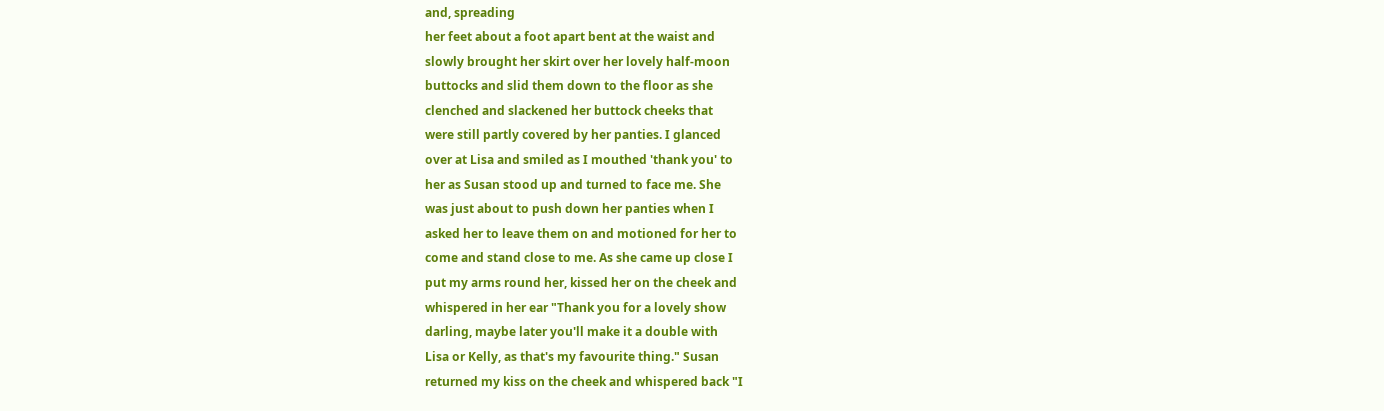and, spreading
her feet about a foot apart bent at the waist and
slowly brought her skirt over her lovely half-moon
buttocks and slid them down to the floor as she
clenched and slackened her buttock cheeks that
were still partly covered by her panties. I glanced
over at Lisa and smiled as I mouthed 'thank you' to
her as Susan stood up and turned to face me. She
was just about to push down her panties when I
asked her to leave them on and motioned for her to
come and stand close to me. As she came up close I
put my arms round her, kissed her on the cheek and
whispered in her ear "Thank you for a lovely show
darling, maybe later you'll make it a double with
Lisa or Kelly, as that's my favourite thing." Susan
returned my kiss on the cheek and whispered back "I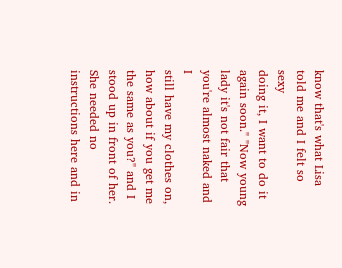know that's what Lisa told me and I felt so sexy
doing it, I want to do it again soon." "Now young
lady it's not fair that you're almost naked and I
still have my clothes on, how about if you get me
the same as you?" and I stood up in front of her.
She needed no instructions here and in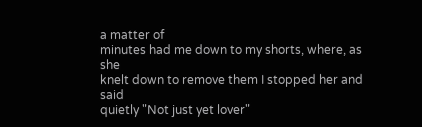a matter of
minutes had me down to my shorts, where, as she
knelt down to remove them I stopped her and said
quietly "Not just yet lover"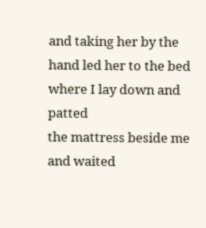and taking her by the
hand led her to the bed where I lay down and patted
the mattress beside me and waited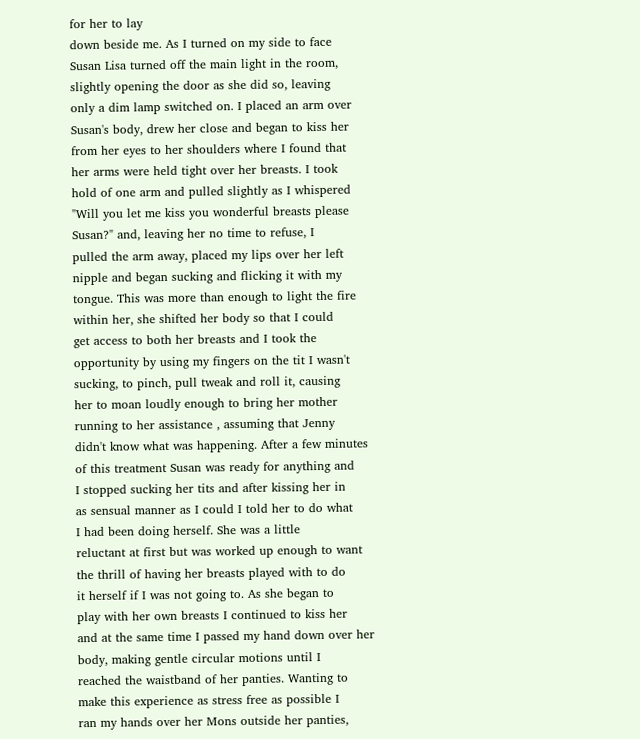for her to lay
down beside me. As I turned on my side to face
Susan Lisa turned off the main light in the room,
slightly opening the door as she did so, leaving
only a dim lamp switched on. I placed an arm over
Susan's body, drew her close and began to kiss her
from her eyes to her shoulders where I found that
her arms were held tight over her breasts. I took
hold of one arm and pulled slightly as I whispered
"Will you let me kiss you wonderful breasts please
Susan?" and, leaving her no time to refuse, I
pulled the arm away, placed my lips over her left
nipple and began sucking and flicking it with my
tongue. This was more than enough to light the fire
within her, she shifted her body so that I could
get access to both her breasts and I took the
opportunity by using my fingers on the tit I wasn't
sucking, to pinch, pull tweak and roll it, causing
her to moan loudly enough to bring her mother
running to her assistance , assuming that Jenny
didn't know what was happening. After a few minutes
of this treatment Susan was ready for anything and
I stopped sucking her tits and after kissing her in
as sensual manner as I could I told her to do what
I had been doing herself. She was a little
reluctant at first but was worked up enough to want
the thrill of having her breasts played with to do
it herself if I was not going to. As she began to
play with her own breasts I continued to kiss her
and at the same time I passed my hand down over her
body, making gentle circular motions until I
reached the waistband of her panties. Wanting to
make this experience as stress free as possible I
ran my hands over her Mons outside her panties,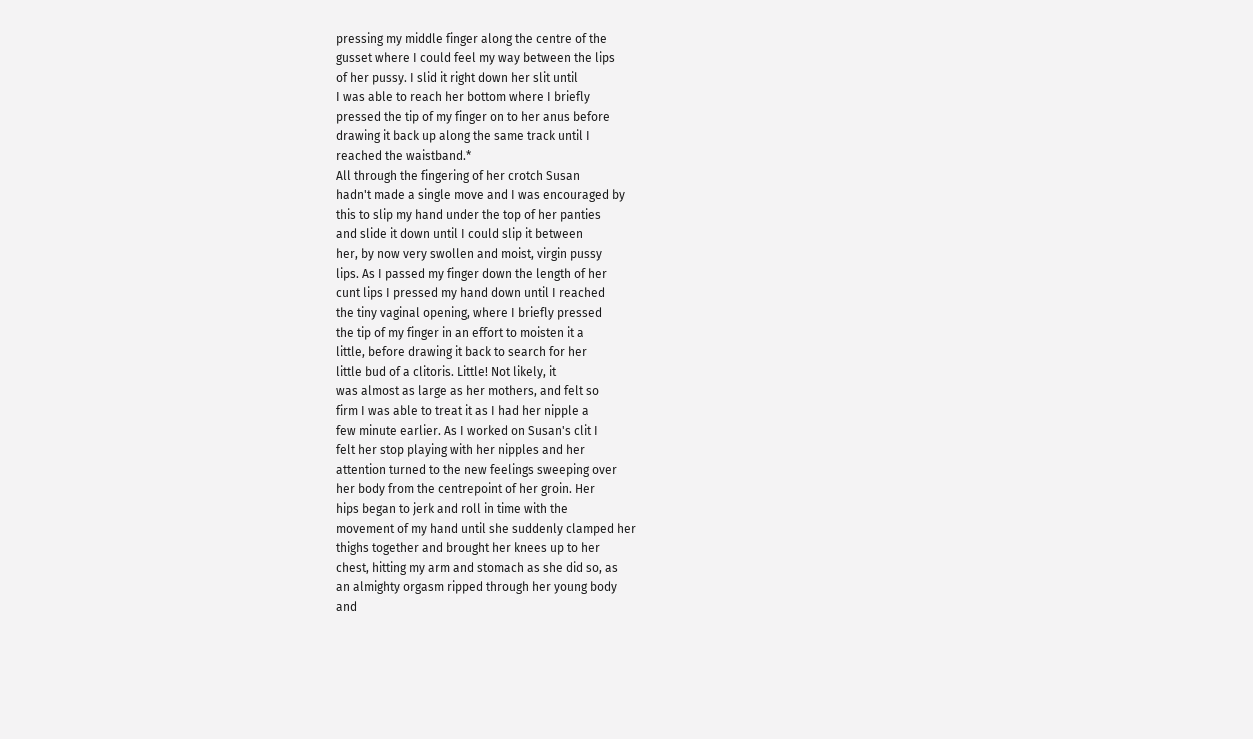pressing my middle finger along the centre of the
gusset where I could feel my way between the lips
of her pussy. I slid it right down her slit until
I was able to reach her bottom where I briefly
pressed the tip of my finger on to her anus before
drawing it back up along the same track until I
reached the waistband.*
All through the fingering of her crotch Susan
hadn't made a single move and I was encouraged by
this to slip my hand under the top of her panties
and slide it down until I could slip it between
her, by now very swollen and moist, virgin pussy
lips. As I passed my finger down the length of her
cunt lips I pressed my hand down until I reached
the tiny vaginal opening, where I briefly pressed
the tip of my finger in an effort to moisten it a
little, before drawing it back to search for her
little bud of a clitoris. Little! Not likely, it
was almost as large as her mothers, and felt so
firm I was able to treat it as I had her nipple a
few minute earlier. As I worked on Susan's clit I
felt her stop playing with her nipples and her
attention turned to the new feelings sweeping over
her body from the centrepoint of her groin. Her
hips began to jerk and roll in time with the
movement of my hand until she suddenly clamped her
thighs together and brought her knees up to her
chest, hitting my arm and stomach as she did so, as
an almighty orgasm ripped through her young body
and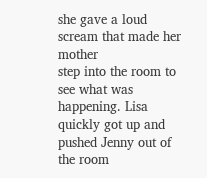she gave a loud scream that made her mother
step into the room to see what was happening. Lisa
quickly got up and pushed Jenny out of the room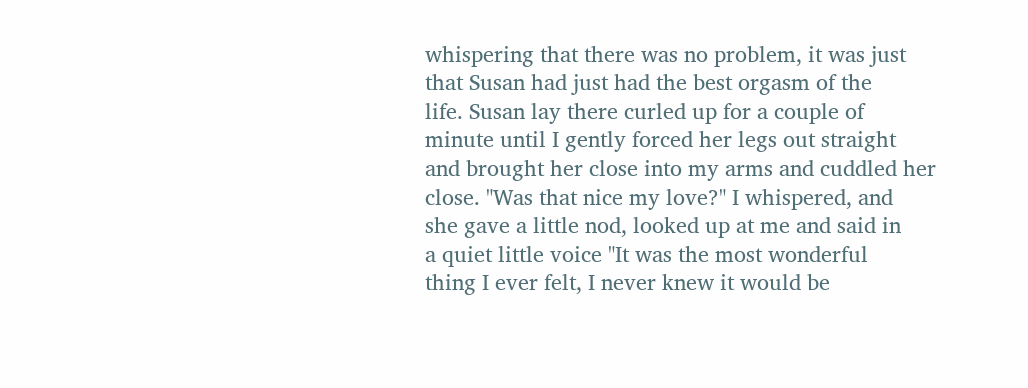whispering that there was no problem, it was just
that Susan had just had the best orgasm of the
life. Susan lay there curled up for a couple of
minute until I gently forced her legs out straight
and brought her close into my arms and cuddled her
close. "Was that nice my love?" I whispered, and
she gave a little nod, looked up at me and said in
a quiet little voice "It was the most wonderful
thing I ever felt, I never knew it would be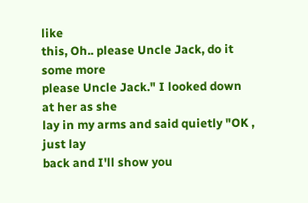like
this, Oh.. please Uncle Jack, do it some more
please Uncle Jack." I looked down at her as she
lay in my arms and said quietly "OK , just lay
back and I'll show you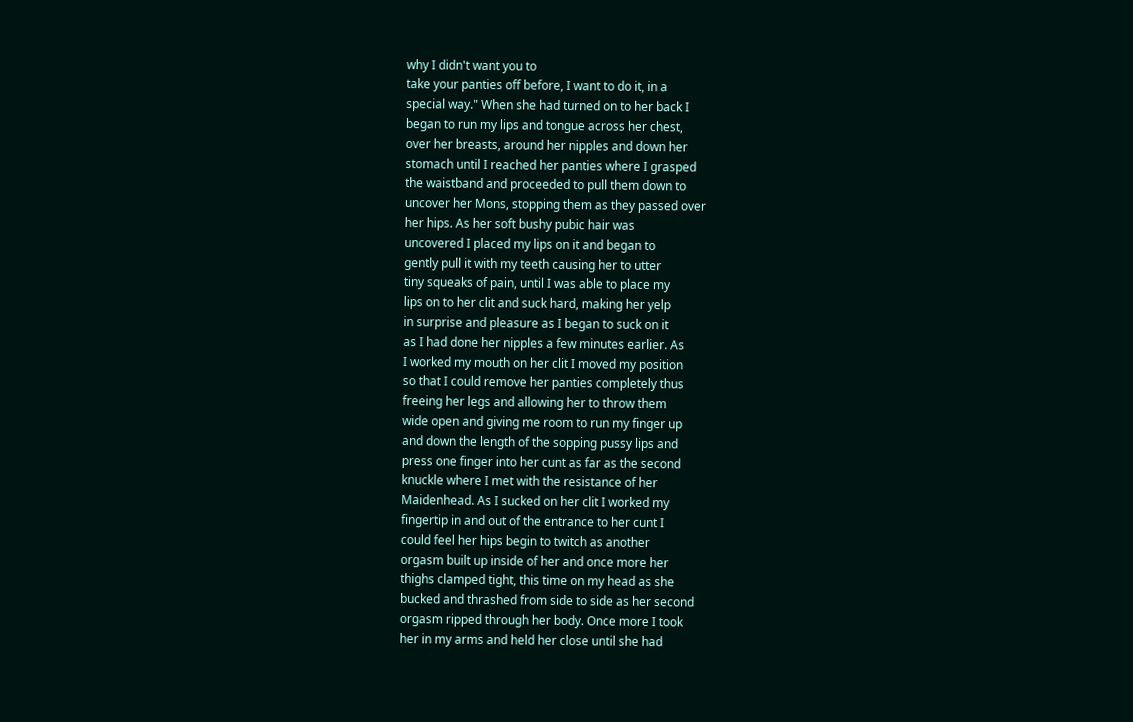why I didn't want you to
take your panties off before, I want to do it, in a
special way." When she had turned on to her back I
began to run my lips and tongue across her chest,
over her breasts, around her nipples and down her
stomach until I reached her panties where I grasped
the waistband and proceeded to pull them down to
uncover her Mons, stopping them as they passed over
her hips. As her soft bushy pubic hair was
uncovered I placed my lips on it and began to
gently pull it with my teeth causing her to utter
tiny squeaks of pain, until I was able to place my
lips on to her clit and suck hard, making her yelp
in surprise and pleasure as I began to suck on it
as I had done her nipples a few minutes earlier. As
I worked my mouth on her clit I moved my position
so that I could remove her panties completely thus
freeing her legs and allowing her to throw them
wide open and giving me room to run my finger up
and down the length of the sopping pussy lips and
press one finger into her cunt as far as the second
knuckle where I met with the resistance of her
Maidenhead. As I sucked on her clit I worked my
fingertip in and out of the entrance to her cunt I
could feel her hips begin to twitch as another
orgasm built up inside of her and once more her
thighs clamped tight, this time on my head as she
bucked and thrashed from side to side as her second
orgasm ripped through her body. Once more I took
her in my arms and held her close until she had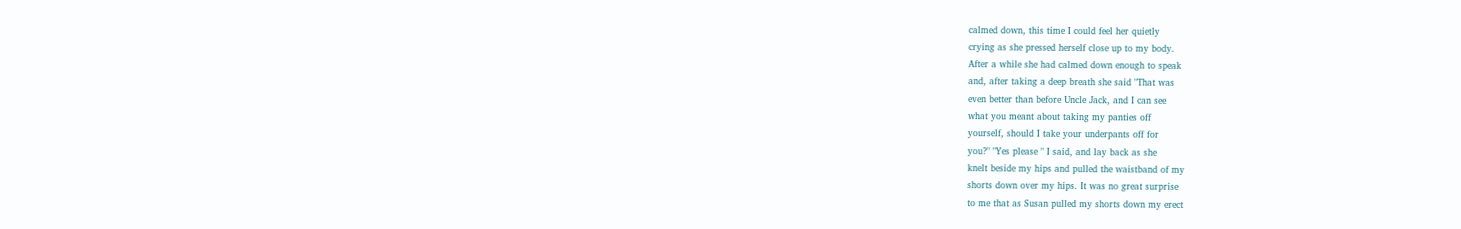calmed down, this time I could feel her quietly
crying as she pressed herself close up to my body.
After a while she had calmed down enough to speak
and, after taking a deep breath she said "That was
even better than before Uncle Jack, and I can see
what you meant about taking my panties off
yourself, should I take your underpants off for
you?" "Yes please " I said, and lay back as she
knelt beside my hips and pulled the waistband of my
shorts down over my hips. It was no great surprise
to me that as Susan pulled my shorts down my erect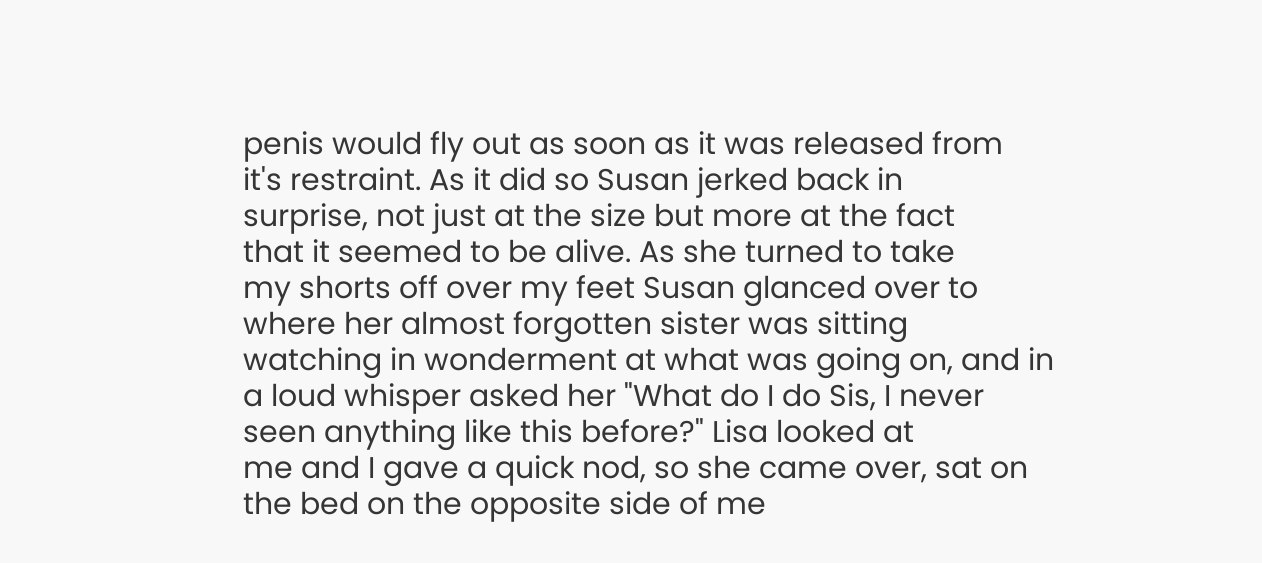penis would fly out as soon as it was released from
it's restraint. As it did so Susan jerked back in
surprise, not just at the size but more at the fact
that it seemed to be alive. As she turned to take
my shorts off over my feet Susan glanced over to
where her almost forgotten sister was sitting
watching in wonderment at what was going on, and in
a loud whisper asked her "What do I do Sis, I never
seen anything like this before?" Lisa looked at
me and I gave a quick nod, so she came over, sat on
the bed on the opposite side of me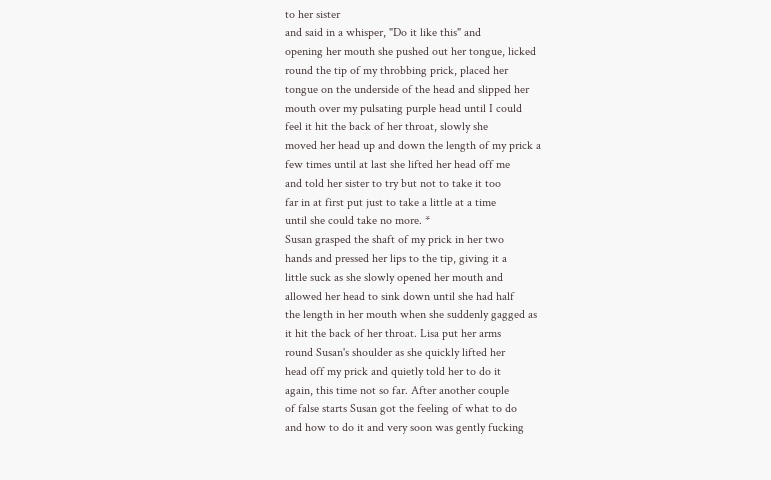to her sister
and said in a whisper, "Do it like this" and
opening her mouth she pushed out her tongue, licked
round the tip of my throbbing prick, placed her
tongue on the underside of the head and slipped her
mouth over my pulsating purple head until I could
feel it hit the back of her throat, slowly she
moved her head up and down the length of my prick a
few times until at last she lifted her head off me
and told her sister to try but not to take it too
far in at first put just to take a little at a time
until she could take no more. *
Susan grasped the shaft of my prick in her two
hands and pressed her lips to the tip, giving it a
little suck as she slowly opened her mouth and
allowed her head to sink down until she had half
the length in her mouth when she suddenly gagged as
it hit the back of her throat. Lisa put her arms
round Susan's shoulder as she quickly lifted her
head off my prick and quietly told her to do it
again, this time not so far. After another couple
of false starts Susan got the feeling of what to do
and how to do it and very soon was gently fucking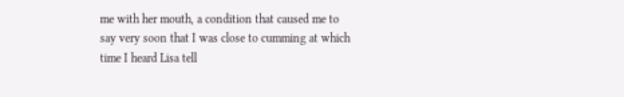me with her mouth, a condition that caused me to
say very soon that I was close to cumming at which
time I heard Lisa tell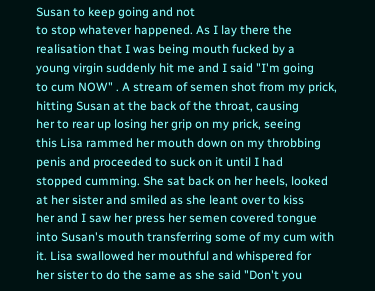Susan to keep going and not
to stop whatever happened. As I lay there the
realisation that I was being mouth fucked by a
young virgin suddenly hit me and I said "I'm going
to cum NOW" . A stream of semen shot from my prick,
hitting Susan at the back of the throat, causing
her to rear up losing her grip on my prick, seeing
this Lisa rammed her mouth down on my throbbing
penis and proceeded to suck on it until I had
stopped cumming. She sat back on her heels, looked
at her sister and smiled as she leant over to kiss
her and I saw her press her semen covered tongue
into Susan's mouth transferring some of my cum with
it. Lisa swallowed her mouthful and whispered for
her sister to do the same as she said "Don't you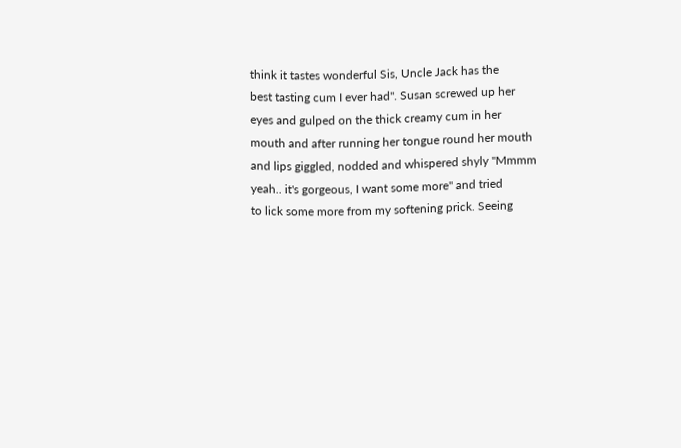think it tastes wonderful Sis, Uncle Jack has the
best tasting cum I ever had". Susan screwed up her
eyes and gulped on the thick creamy cum in her
mouth and after running her tongue round her mouth
and lips giggled, nodded and whispered shyly "Mmmm
yeah.. it's gorgeous, I want some more" and tried
to lick some more from my softening prick. Seeing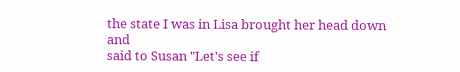the state I was in Lisa brought her head down and
said to Susan "Let's see if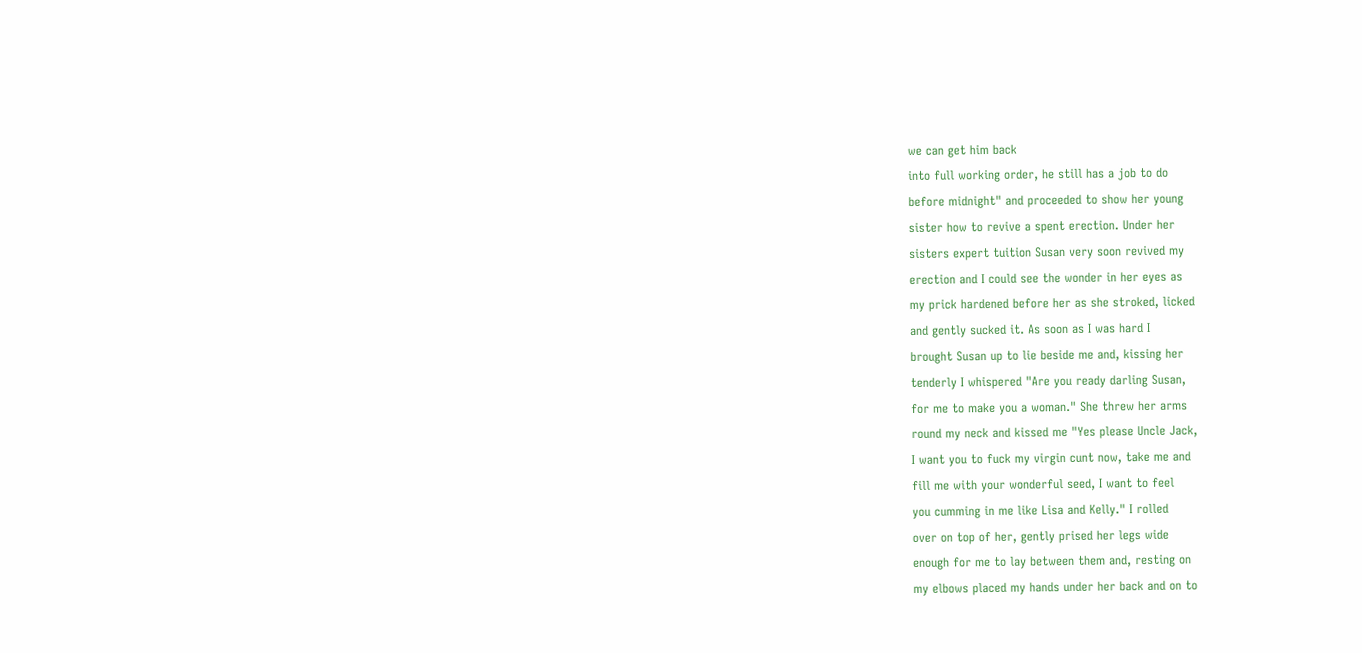we can get him back
into full working order, he still has a job to do
before midnight" and proceeded to show her young
sister how to revive a spent erection. Under her
sisters expert tuition Susan very soon revived my
erection and I could see the wonder in her eyes as
my prick hardened before her as she stroked, licked
and gently sucked it. As soon as I was hard I
brought Susan up to lie beside me and, kissing her
tenderly I whispered "Are you ready darling Susan,
for me to make you a woman." She threw her arms
round my neck and kissed me "Yes please Uncle Jack,
I want you to fuck my virgin cunt now, take me and
fill me with your wonderful seed, I want to feel
you cumming in me like Lisa and Kelly." I rolled
over on top of her, gently prised her legs wide
enough for me to lay between them and, resting on
my elbows placed my hands under her back and on to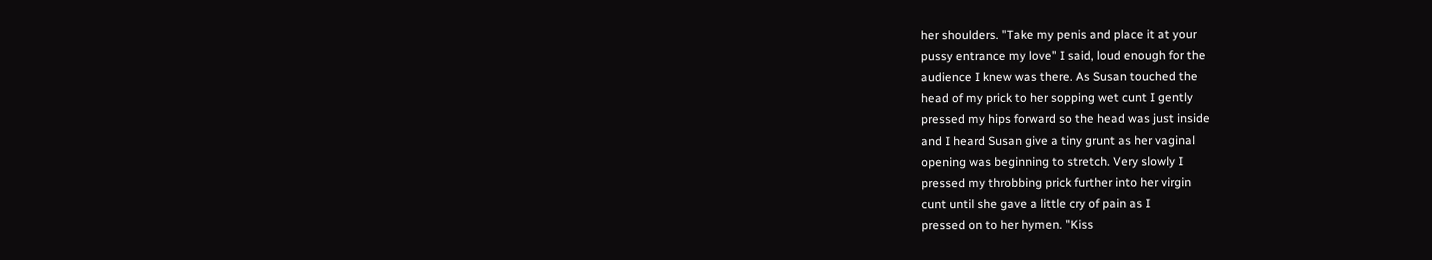her shoulders. "Take my penis and place it at your
pussy entrance my love" I said, loud enough for the
audience I knew was there. As Susan touched the
head of my prick to her sopping wet cunt I gently
pressed my hips forward so the head was just inside
and I heard Susan give a tiny grunt as her vaginal
opening was beginning to stretch. Very slowly I
pressed my throbbing prick further into her virgin
cunt until she gave a little cry of pain as I
pressed on to her hymen. "Kiss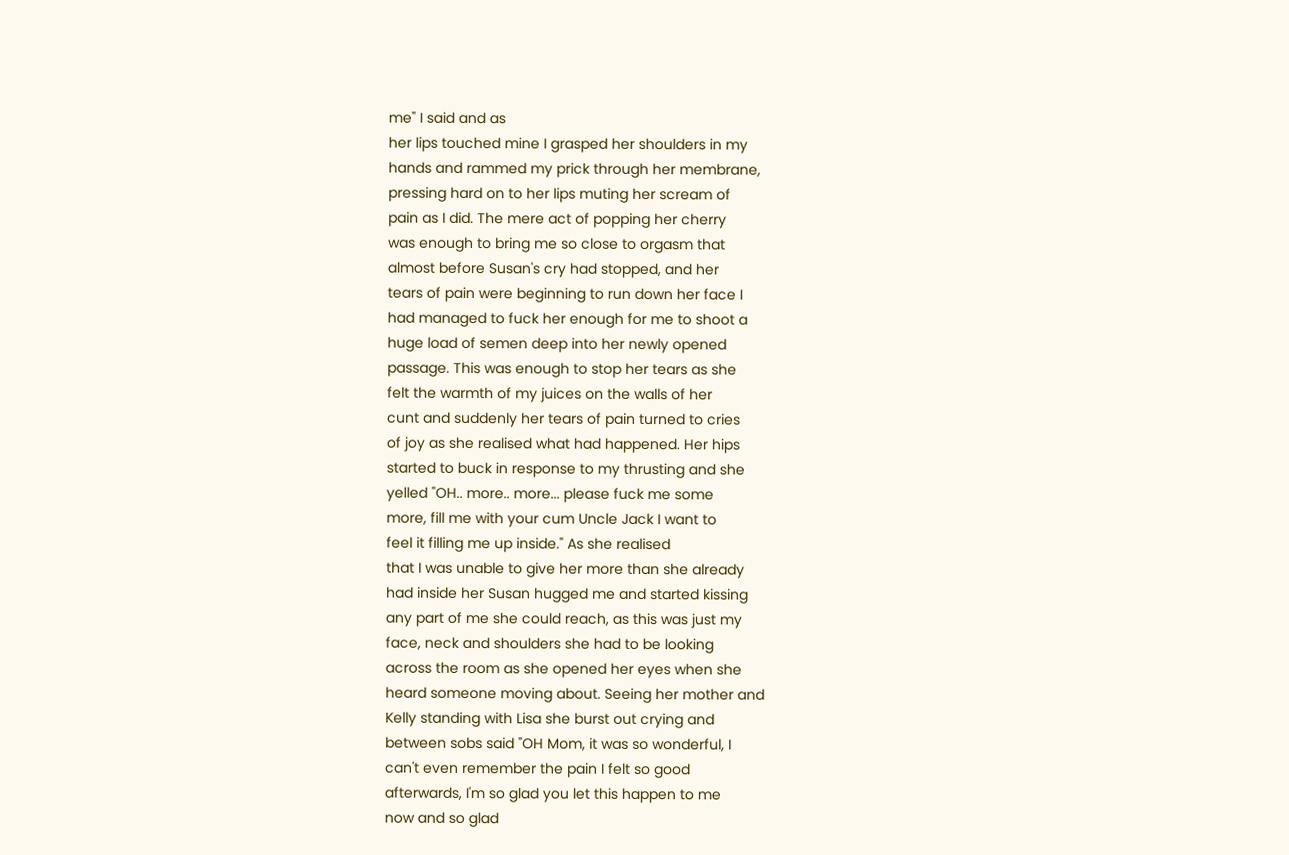me" I said and as
her lips touched mine I grasped her shoulders in my
hands and rammed my prick through her membrane,
pressing hard on to her lips muting her scream of
pain as I did. The mere act of popping her cherry
was enough to bring me so close to orgasm that
almost before Susan's cry had stopped, and her
tears of pain were beginning to run down her face I
had managed to fuck her enough for me to shoot a
huge load of semen deep into her newly opened
passage. This was enough to stop her tears as she
felt the warmth of my juices on the walls of her
cunt and suddenly her tears of pain turned to cries
of joy as she realised what had happened. Her hips
started to buck in response to my thrusting and she
yelled "OH.. more.. more... please fuck me some
more, fill me with your cum Uncle Jack I want to
feel it filling me up inside." As she realised
that I was unable to give her more than she already
had inside her Susan hugged me and started kissing
any part of me she could reach, as this was just my
face, neck and shoulders she had to be looking
across the room as she opened her eyes when she
heard someone moving about. Seeing her mother and
Kelly standing with Lisa she burst out crying and
between sobs said "OH Mom, it was so wonderful, I
can't even remember the pain I felt so good
afterwards, I'm so glad you let this happen to me
now and so glad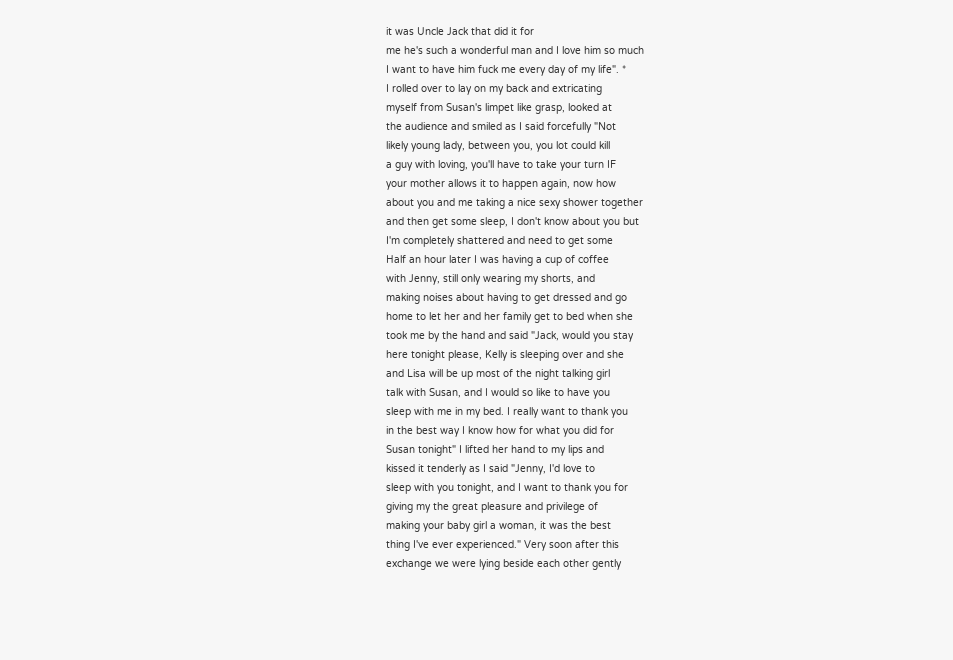it was Uncle Jack that did it for
me he's such a wonderful man and I love him so much
I want to have him fuck me every day of my life". *
I rolled over to lay on my back and extricating
myself from Susan's limpet like grasp, looked at
the audience and smiled as I said forcefully "Not
likely young lady, between you, you lot could kill
a guy with loving, you'll have to take your turn IF
your mother allows it to happen again, now how
about you and me taking a nice sexy shower together
and then get some sleep, I don't know about you but
I'm completely shattered and need to get some
Half an hour later I was having a cup of coffee
with Jenny, still only wearing my shorts, and
making noises about having to get dressed and go
home to let her and her family get to bed when she
took me by the hand and said "Jack, would you stay
here tonight please, Kelly is sleeping over and she
and Lisa will be up most of the night talking girl
talk with Susan, and I would so like to have you
sleep with me in my bed. I really want to thank you
in the best way I know how for what you did for
Susan tonight" I lifted her hand to my lips and
kissed it tenderly as I said "Jenny, I'd love to
sleep with you tonight, and I want to thank you for
giving my the great pleasure and privilege of
making your baby girl a woman, it was the best
thing I've ever experienced." Very soon after this
exchange we were lying beside each other gently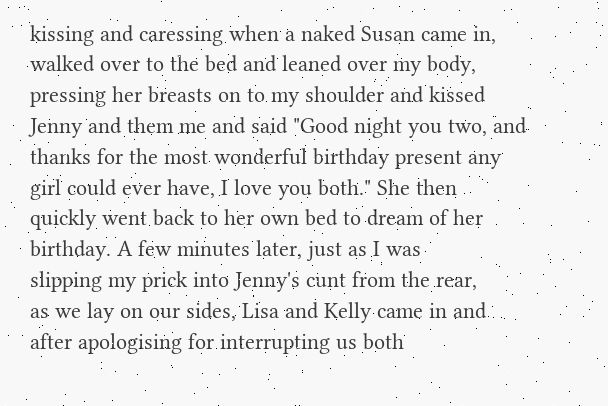kissing and caressing when a naked Susan came in,
walked over to the bed and leaned over my body,
pressing her breasts on to my shoulder and kissed
Jenny and them me and said "Good night you two, and
thanks for the most wonderful birthday present any
girl could ever have, I love you both." She then
quickly went back to her own bed to dream of her
birthday. A few minutes later, just as I was
slipping my prick into Jenny's cunt from the rear,
as we lay on our sides, Lisa and Kelly came in and
after apologising for interrupting us both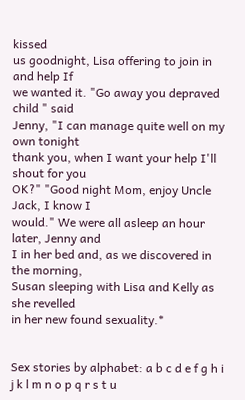kissed
us goodnight, Lisa offering to join in and help If
we wanted it. "Go away you depraved child " said
Jenny, "I can manage quite well on my own tonight
thank you, when I want your help I'll shout for you
OK?" "Good night Mom, enjoy Uncle Jack, I know I
would." We were all asleep an hour later, Jenny and
I in her bed and, as we discovered in the morning,
Susan sleeping with Lisa and Kelly as she revelled
in her new found sexuality.*


Sex stories by alphabet: a b c d e f g h i j k l m n o p q r s t u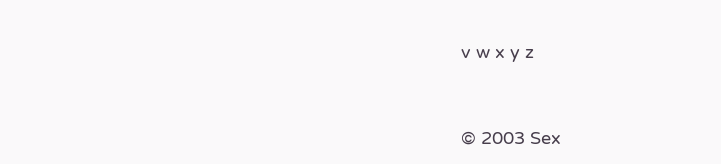v w x y z


© 2003 Sex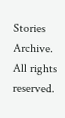Stories Archive. All rights reserved.